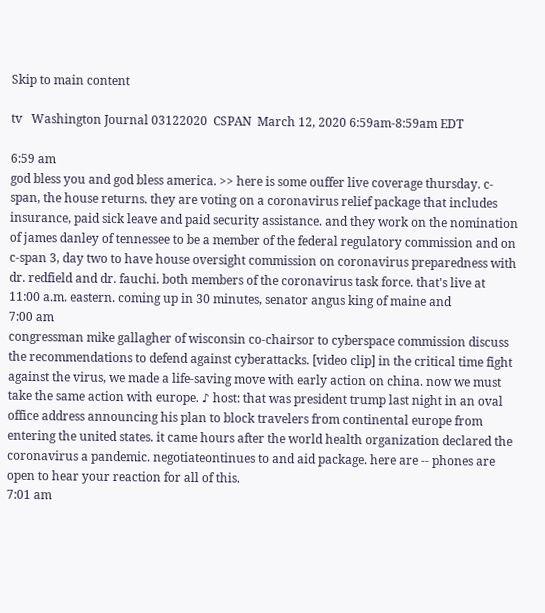Skip to main content

tv   Washington Journal 03122020  CSPAN  March 12, 2020 6:59am-8:59am EDT

6:59 am
god bless you and god bless america. >> here is some ouffer live coverage thursday. c-span, the house returns. they are voting on a coronavirus relief package that includes insurance, paid sick leave and paid security assistance. and they work on the nomination of james danley of tennessee to be a member of the federal regulatory commission and on c-span 3, day two to have house oversight commission on coronavirus preparedness with dr. redfield and dr. fauchi. both members of the coronavirus task force. that's live at 11:00 a.m. eastern. coming up in 30 minutes, senator angus king of maine and
7:00 am
congressman mike gallagher of wisconsin co-chairsor to cyberspace commission discuss the recommendations to defend against cyberattacks. [video clip] in the critical time fight against the virus, we made a life-saving move with early action on china. now we must take the same action with europe. ♪ host: that was president trump last night in an oval office address announcing his plan to block travelers from continental europe from entering the united states. it came hours after the world health organization declared the coronavirus a pandemic. negotiateontinues to and aid package. here are -- phones are open to hear your reaction for all of this.
7:01 am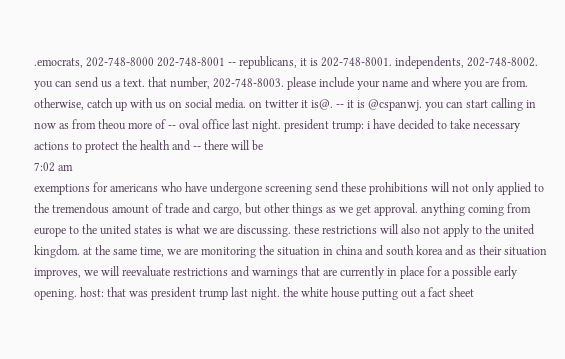.emocrats, 202-748-8000 202-748-8001 -- republicans, it is 202-748-8001. independents, 202-748-8002. you can send us a text. that number, 202-748-8003. please include your name and where you are from. otherwise, catch up with us on social media. on twitter it is@. -- it is @cspanwj. you can start calling in now as from theou more of -- oval office last night. president trump: i have decided to take necessary actions to protect the health and -- there will be
7:02 am
exemptions for americans who have undergone screening send these prohibitions will not only applied to the tremendous amount of trade and cargo, but other things as we get approval. anything coming from europe to the united states is what we are discussing. these restrictions will also not apply to the united kingdom. at the same time, we are monitoring the situation in china and south korea and as their situation improves, we will reevaluate restrictions and warnings that are currently in place for a possible early opening. host: that was president trump last night. the white house putting out a fact sheet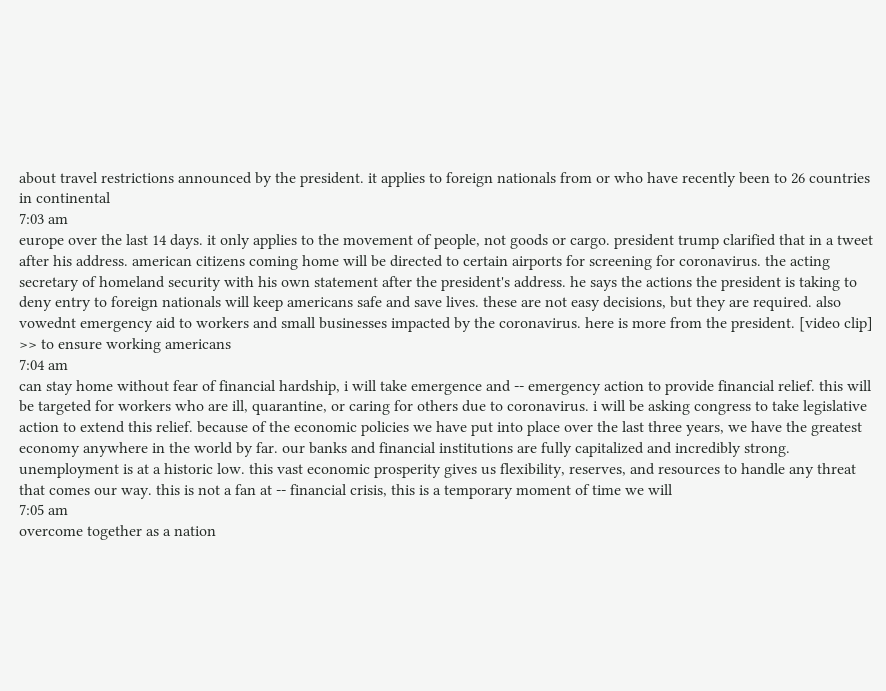about travel restrictions announced by the president. it applies to foreign nationals from or who have recently been to 26 countries in continental
7:03 am
europe over the last 14 days. it only applies to the movement of people, not goods or cargo. president trump clarified that in a tweet after his address. american citizens coming home will be directed to certain airports for screening for coronavirus. the acting secretary of homeland security with his own statement after the president's address. he says the actions the president is taking to deny entry to foreign nationals will keep americans safe and save lives. these are not easy decisions, but they are required. also vowednt emergency aid to workers and small businesses impacted by the coronavirus. here is more from the president. [video clip] >> to ensure working americans
7:04 am
can stay home without fear of financial hardship, i will take emergence and -- emergency action to provide financial relief. this will be targeted for workers who are ill, quarantine, or caring for others due to coronavirus. i will be asking congress to take legislative action to extend this relief. because of the economic policies we have put into place over the last three years, we have the greatest economy anywhere in the world by far. our banks and financial institutions are fully capitalized and incredibly strong. unemployment is at a historic low. this vast economic prosperity gives us flexibility, reserves, and resources to handle any threat that comes our way. this is not a fan at -- financial crisis, this is a temporary moment of time we will
7:05 am
overcome together as a nation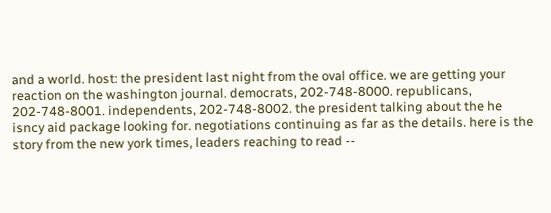and a world. host: the president last night from the oval office. we are getting your reaction on the washington journal. democrats, 202-748-8000. republicans, 202-748-8001. independents, 202-748-8002. the president talking about the he isncy aid package looking for. negotiations continuing as far as the details. here is the story from the new york times, leaders reaching to read --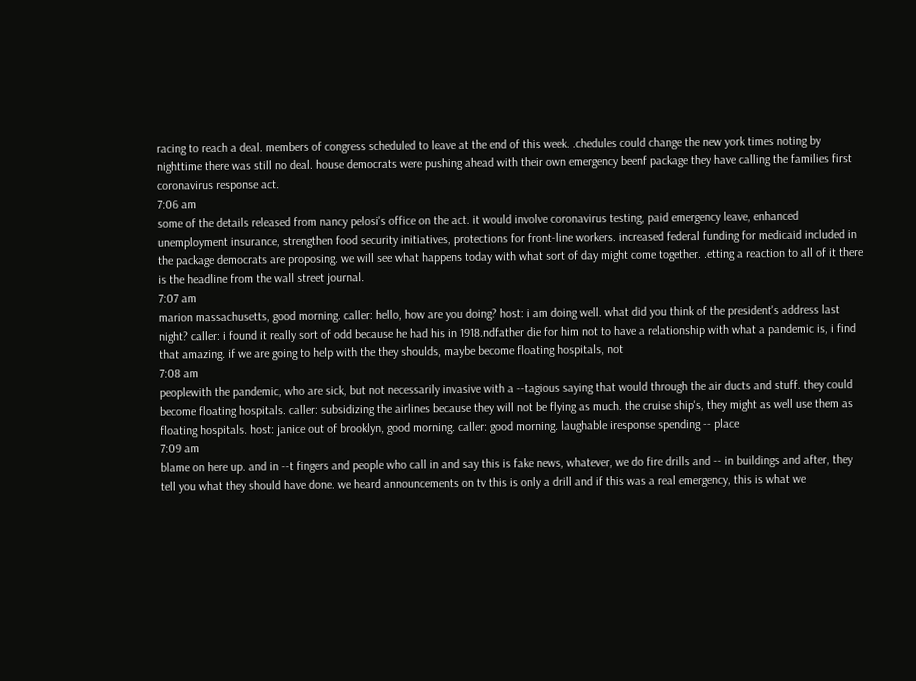racing to reach a deal. members of congress scheduled to leave at the end of this week. .chedules could change the new york times noting by nighttime there was still no deal. house democrats were pushing ahead with their own emergency beenf package they have calling the families first coronavirus response act.
7:06 am
some of the details released from nancy pelosi's office on the act. it would involve coronavirus testing, paid emergency leave, enhanced unemployment insurance, strengthen food security initiatives, protections for front-line workers. increased federal funding for medicaid included in the package democrats are proposing. we will see what happens today with what sort of day might come together. .etting a reaction to all of it there is the headline from the wall street journal.
7:07 am
marion massachusetts, good morning. caller: hello, how are you doing? host: i am doing well. what did you think of the president's address last night? caller: i found it really sort of odd because he had his in 1918.ndfather die for him not to have a relationship with what a pandemic is, i find that amazing. if we are going to help with the they shoulds, maybe become floating hospitals, not
7:08 am
peoplewith the pandemic, who are sick, but not necessarily invasive with a --tagious saying that would through the air ducts and stuff. they could become floating hospitals. caller: subsidizing the airlines because they will not be flying as much. the cruise ship's, they might as well use them as floating hospitals. host: janice out of brooklyn, good morning. caller: good morning. laughable iresponse spending -- place
7:09 am
blame on here up. and in --t fingers and people who call in and say this is fake news, whatever, we do fire drills and -- in buildings and after, they tell you what they should have done. we heard announcements on tv this is only a drill and if this was a real emergency, this is what we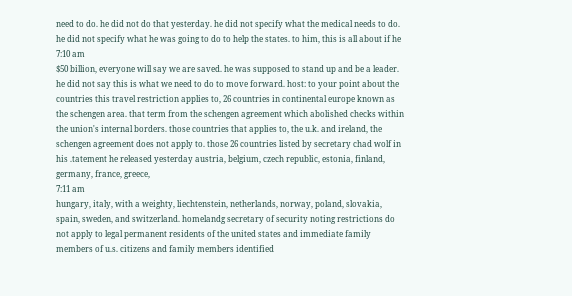need to do. he did not do that yesterday. he did not specify what the medical needs to do. he did not specify what he was going to do to help the states. to him, this is all about if he
7:10 am
$50 billion, everyone will say we are saved. he was supposed to stand up and be a leader. he did not say this is what we need to do to move forward. host: to your point about the countries this travel restriction applies to, 26 countries in continental europe known as the schengen area. that term from the schengen agreement which abolished checks within the union's internal borders. those countries that applies to, the u.k. and ireland, the schengen agreement does not apply to. those 26 countries listed by secretary chad wolf in his .tatement he released yesterday austria, belgium, czech republic, estonia, finland, germany, france, greece,
7:11 am
hungary, italy, with a weighty, liechtenstein, netherlands, norway, poland, slovakia, spain, sweden, and switzerland. homelandg secretary of security noting restrictions do not apply to legal permanent residents of the united states and immediate family members of u.s. citizens and family members identified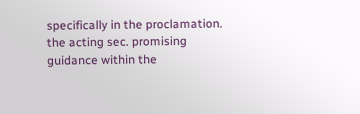specifically in the proclamation. the acting sec. promising guidance within the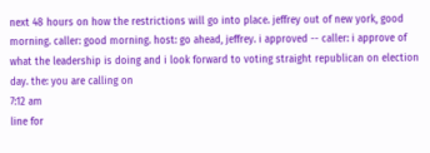next 48 hours on how the restrictions will go into place. jeffrey out of new york, good morning. caller: good morning. host: go ahead, jeffrey. i approved -- caller: i approve of what the leadership is doing and i look forward to voting straight republican on election day. the: you are calling on
7:12 am
line for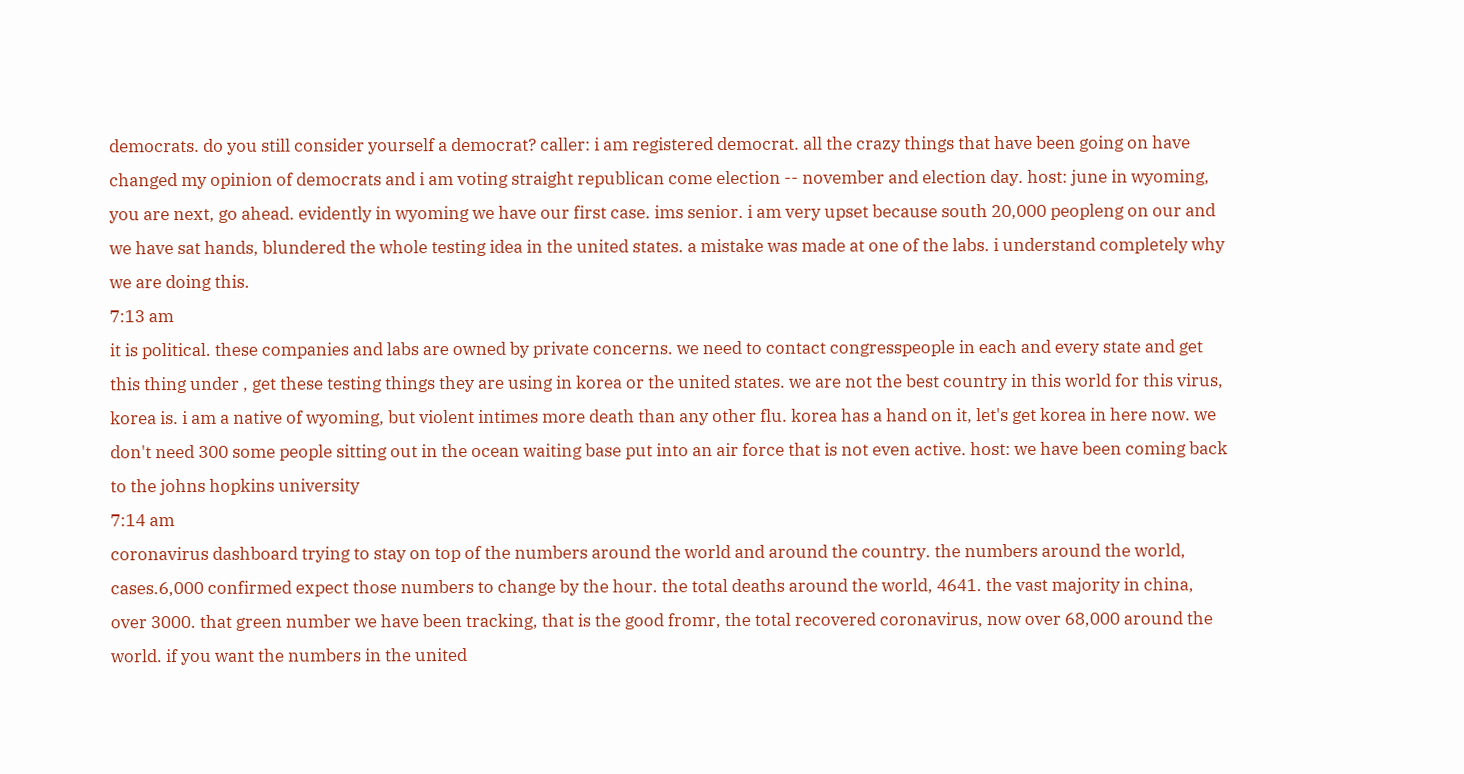democrats. do you still consider yourself a democrat? caller: i am registered democrat. all the crazy things that have been going on have changed my opinion of democrats and i am voting straight republican come election -- november and election day. host: june in wyoming, you are next, go ahead. evidently in wyoming we have our first case. ims senior. i am very upset because south 20,000 peopleng on our and we have sat hands, blundered the whole testing idea in the united states. a mistake was made at one of the labs. i understand completely why we are doing this.
7:13 am
it is political. these companies and labs are owned by private concerns. we need to contact congresspeople in each and every state and get this thing under , get these testing things they are using in korea or the united states. we are not the best country in this world for this virus, korea is. i am a native of wyoming, but violent intimes more death than any other flu. korea has a hand on it, let's get korea in here now. we don't need 300 some people sitting out in the ocean waiting base put into an air force that is not even active. host: we have been coming back to the johns hopkins university
7:14 am
coronavirus dashboard trying to stay on top of the numbers around the world and around the country. the numbers around the world, cases.6,000 confirmed expect those numbers to change by the hour. the total deaths around the world, 4641. the vast majority in china, over 3000. that green number we have been tracking, that is the good fromr, the total recovered coronavirus, now over 68,000 around the world. if you want the numbers in the united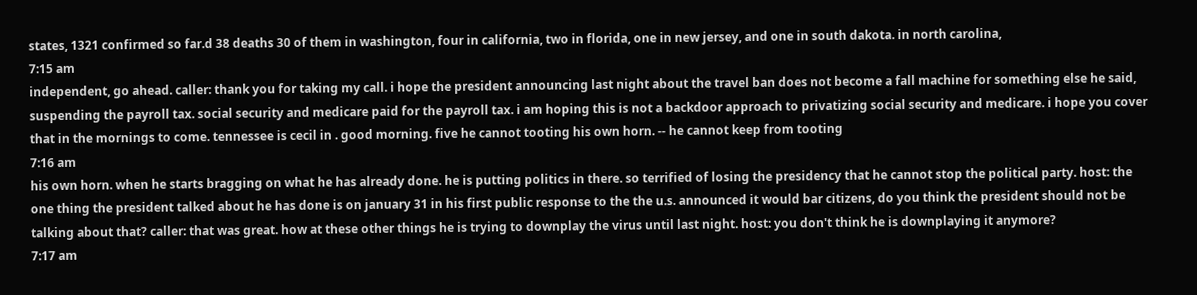states, 1321 confirmed so far.d 38 deaths 30 of them in washington, four in california, two in florida, one in new jersey, and one in south dakota. in north carolina,
7:15 am
independent, go ahead. caller: thank you for taking my call. i hope the president announcing last night about the travel ban does not become a fall machine for something else he said, suspending the payroll tax. social security and medicare paid for the payroll tax. i am hoping this is not a backdoor approach to privatizing social security and medicare. i hope you cover that in the mornings to come. tennessee is cecil in . good morning. five he cannot tooting his own horn. -- he cannot keep from tooting
7:16 am
his own horn. when he starts bragging on what he has already done. he is putting politics in there. so terrified of losing the presidency that he cannot stop the political party. host: the one thing the president talked about he has done is on january 31 in his first public response to the the u.s. announced it would bar citizens, do you think the president should not be talking about that? caller: that was great. how at these other things he is trying to downplay the virus until last night. host: you don't think he is downplaying it anymore?
7:17 am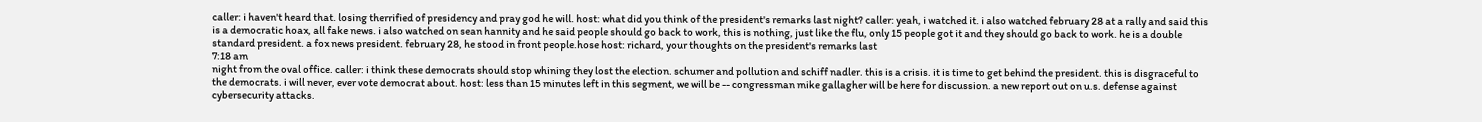caller: i haven't heard that. losing therrified of presidency and pray god he will. host: what did you think of the president's remarks last night? caller: yeah, i watched it. i also watched february 28 at a rally and said this is a democratic hoax, all fake news. i also watched on sean hannity and he said people should go back to work, this is nothing, just like the flu, only 15 people got it and they should go back to work. he is a double standard president. a fox news president. february 28, he stood in front people.hose host: richard, your thoughts on the president's remarks last
7:18 am
night from the oval office. caller: i think these democrats should stop whining they lost the election. schumer and pollution and schiff nadler. this is a crisis. it is time to get behind the president. this is disgraceful to the democrats. i will never, ever vote democrat about. host: less than 15 minutes left in this segment, we will be -- congressman mike gallagher will be here for discussion. a new report out on u.s. defense against cybersecurity attacks.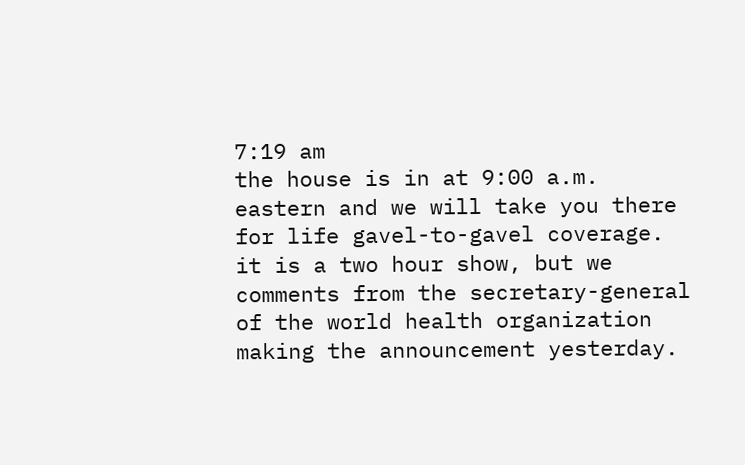7:19 am
the house is in at 9:00 a.m. eastern and we will take you there for life gavel-to-gavel coverage. it is a two hour show, but we comments from the secretary-general of the world health organization making the announcement yesterday.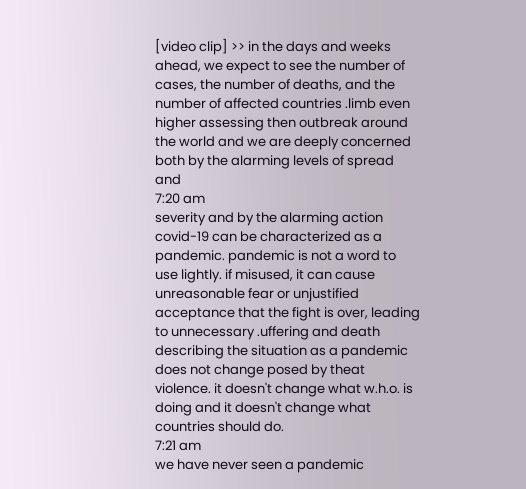[video clip] >> in the days and weeks ahead, we expect to see the number of cases, the number of deaths, and the number of affected countries .limb even higher assessing then outbreak around the world and we are deeply concerned both by the alarming levels of spread and
7:20 am
severity and by the alarming action covid-19 can be characterized as a pandemic. pandemic is not a word to use lightly. if misused, it can cause unreasonable fear or unjustified acceptance that the fight is over, leading to unnecessary .uffering and death describing the situation as a pandemic does not change posed by theat violence. it doesn't change what w.h.o. is doing and it doesn't change what countries should do.
7:21 am
we have never seen a pandemic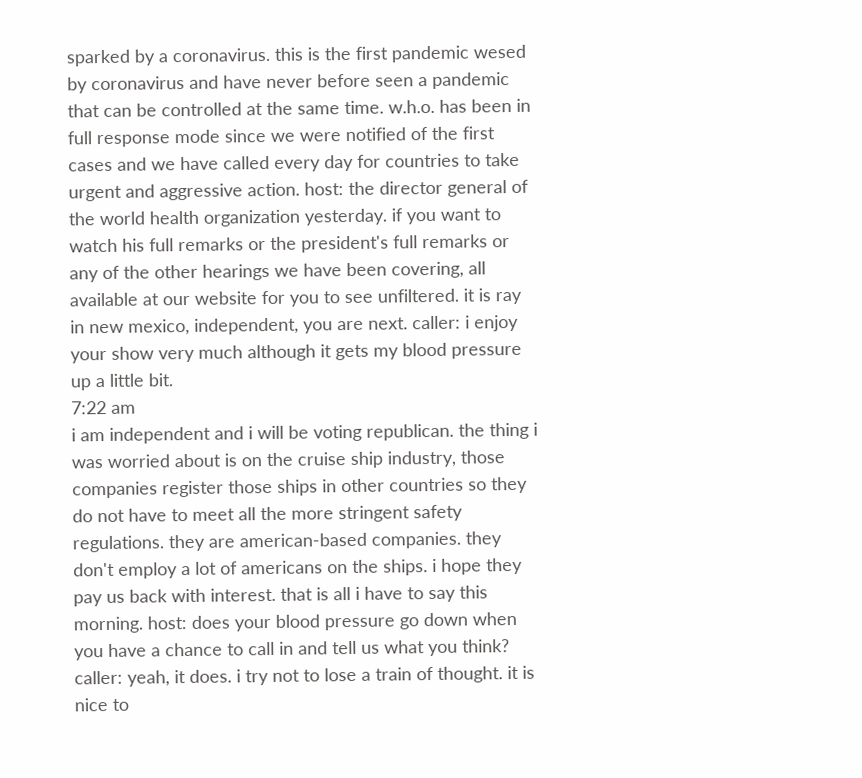sparked by a coronavirus. this is the first pandemic wesed by coronavirus and have never before seen a pandemic that can be controlled at the same time. w.h.o. has been in full response mode since we were notified of the first cases and we have called every day for countries to take urgent and aggressive action. host: the director general of the world health organization yesterday. if you want to watch his full remarks or the president's full remarks or any of the other hearings we have been covering, all available at our website for you to see unfiltered. it is ray in new mexico, independent, you are next. caller: i enjoy your show very much although it gets my blood pressure up a little bit.
7:22 am
i am independent and i will be voting republican. the thing i was worried about is on the cruise ship industry, those companies register those ships in other countries so they do not have to meet all the more stringent safety regulations. they are american-based companies. they don't employ a lot of americans on the ships. i hope they pay us back with interest. that is all i have to say this morning. host: does your blood pressure go down when you have a chance to call in and tell us what you think? caller: yeah, it does. i try not to lose a train of thought. it is nice to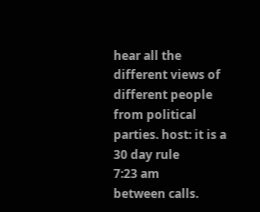hear all the different views of different people from political parties. host: it is a 30 day rule
7:23 am
between calls.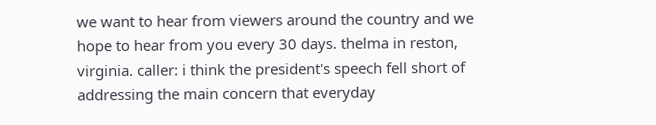we want to hear from viewers around the country and we hope to hear from you every 30 days. thelma in reston, virginia. caller: i think the president's speech fell short of addressing the main concern that everyday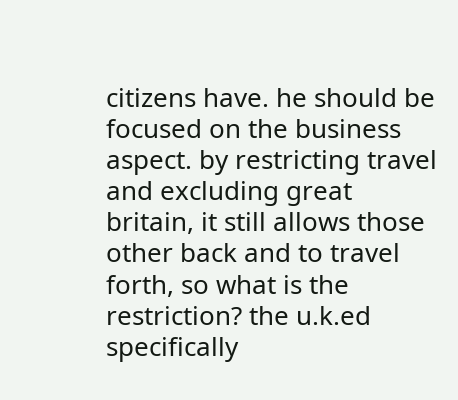citizens have. he should be focused on the business aspect. by restricting travel and excluding great britain, it still allows those other back and to travel forth, so what is the restriction? the u.k.ed specifically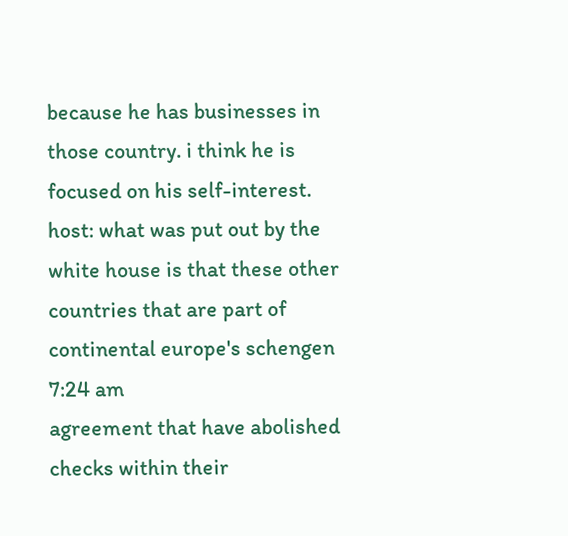because he has businesses in those country. i think he is focused on his self-interest. host: what was put out by the white house is that these other countries that are part of continental europe's schengen
7:24 am
agreement that have abolished checks within their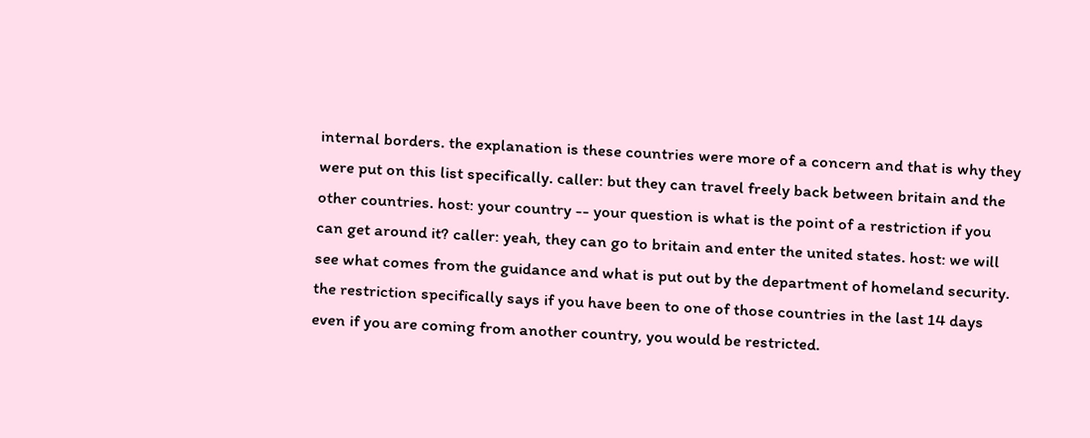internal borders. the explanation is these countries were more of a concern and that is why they were put on this list specifically. caller: but they can travel freely back between britain and the other countries. host: your country -- your question is what is the point of a restriction if you can get around it? caller: yeah, they can go to britain and enter the united states. host: we will see what comes from the guidance and what is put out by the department of homeland security. the restriction specifically says if you have been to one of those countries in the last 14 days even if you are coming from another country, you would be restricted.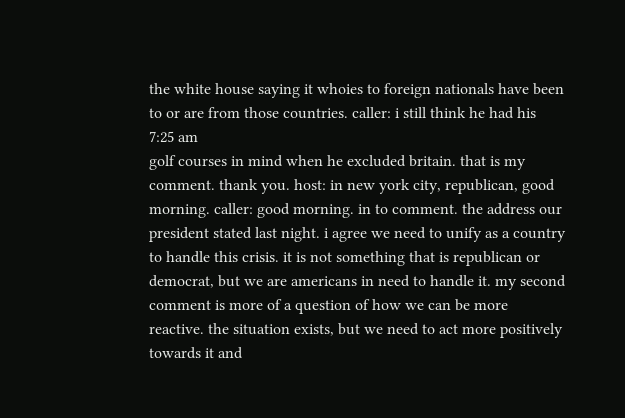the white house saying it whoies to foreign nationals have been to or are from those countries. caller: i still think he had his
7:25 am
golf courses in mind when he excluded britain. that is my comment. thank you. host: in new york city, republican, good morning. caller: good morning. in to comment. the address our president stated last night. i agree we need to unify as a country to handle this crisis. it is not something that is republican or democrat, but we are americans in need to handle it. my second comment is more of a question of how we can be more reactive. the situation exists, but we need to act more positively towards it and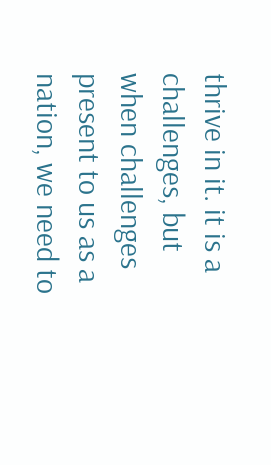thrive in it. it is a challenges, but when challenges present to us as a nation, we need to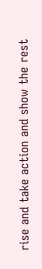rise and take action and show the rest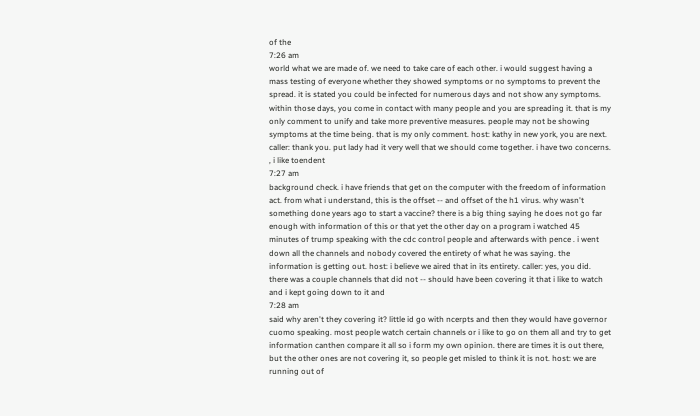of the
7:26 am
world what we are made of. we need to take care of each other. i would suggest having a mass testing of everyone whether they showed symptoms or no symptoms to prevent the spread. it is stated you could be infected for numerous days and not show any symptoms. within those days, you come in contact with many people and you are spreading it. that is my only comment to unify and take more preventive measures. people may not be showing symptoms at the time being. that is my only comment. host: kathy in new york, you are next. caller: thank you. put lady had it very well that we should come together. i have two concerns. , i like toendent
7:27 am
background check. i have friends that get on the computer with the freedom of information act. from what i understand, this is the offset -- and offset of the h1 virus. why wasn't something done years ago to start a vaccine? there is a big thing saying he does not go far enough with information of this or that yet the other day on a program i watched 45 minutes of trump speaking with the cdc control people and afterwards with pence . i went down all the channels and nobody covered the entirety of what he was saying. the information is getting out. host: i believe we aired that in its entirety. caller: yes, you did. there was a couple channels that did not -- should have been covering it that i like to watch and i kept going down to it and
7:28 am
said why aren't they covering it? little id go with ncerpts and then they would have governor cuomo speaking. most people watch certain channels or i like to go on them all and try to get information canthen compare it all so i form my own opinion. there are times it is out there, but the other ones are not covering it, so people get misled to think it is not. host: we are running out of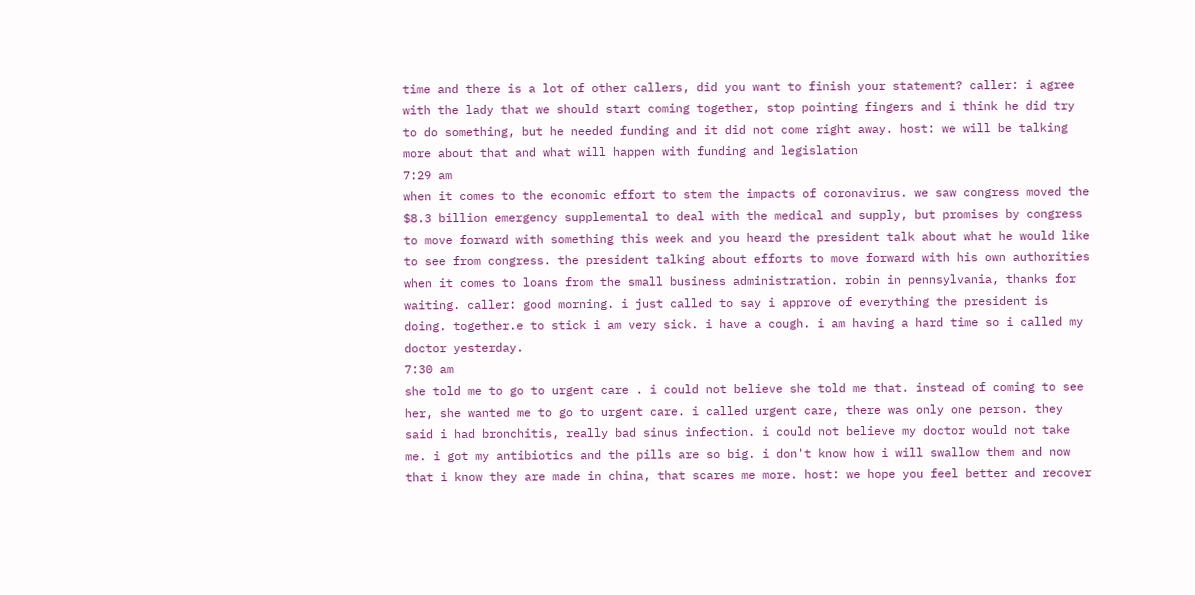time and there is a lot of other callers, did you want to finish your statement? caller: i agree with the lady that we should start coming together, stop pointing fingers and i think he did try to do something, but he needed funding and it did not come right away. host: we will be talking more about that and what will happen with funding and legislation
7:29 am
when it comes to the economic effort to stem the impacts of coronavirus. we saw congress moved the $8.3 billion emergency supplemental to deal with the medical and supply, but promises by congress to move forward with something this week and you heard the president talk about what he would like to see from congress. the president talking about efforts to move forward with his own authorities when it comes to loans from the small business administration. robin in pennsylvania, thanks for waiting. caller: good morning. i just called to say i approve of everything the president is doing. together.e to stick i am very sick. i have a cough. i am having a hard time so i called my doctor yesterday.
7:30 am
she told me to go to urgent care . i could not believe she told me that. instead of coming to see her, she wanted me to go to urgent care. i called urgent care, there was only one person. they said i had bronchitis, really bad sinus infection. i could not believe my doctor would not take me. i got my antibiotics and the pills are so big. i don't know how i will swallow them and now that i know they are made in china, that scares me more. host: we hope you feel better and recover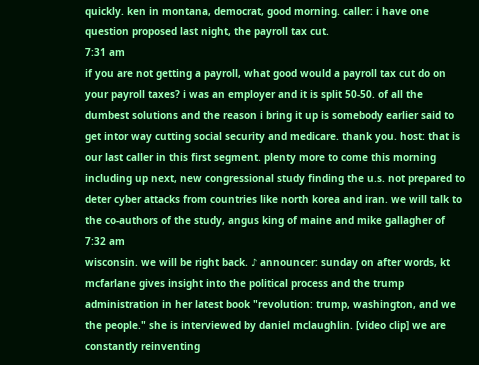quickly. ken in montana, democrat, good morning. caller: i have one question proposed last night, the payroll tax cut.
7:31 am
if you are not getting a payroll, what good would a payroll tax cut do on your payroll taxes? i was an employer and it is split 50-50. of all the dumbest solutions and the reason i bring it up is somebody earlier said to get intor way cutting social security and medicare. thank you. host: that is our last caller in this first segment. plenty more to come this morning including up next, new congressional study finding the u.s. not prepared to deter cyber attacks from countries like north korea and iran. we will talk to the co-authors of the study, angus king of maine and mike gallagher of
7:32 am
wisconsin. we will be right back. ♪ announcer: sunday on after words, kt mcfarlane gives insight into the political process and the trump administration in her latest book "revolution: trump, washington, and we the people." she is interviewed by daniel mclaughlin. [video clip] we are constantly reinventing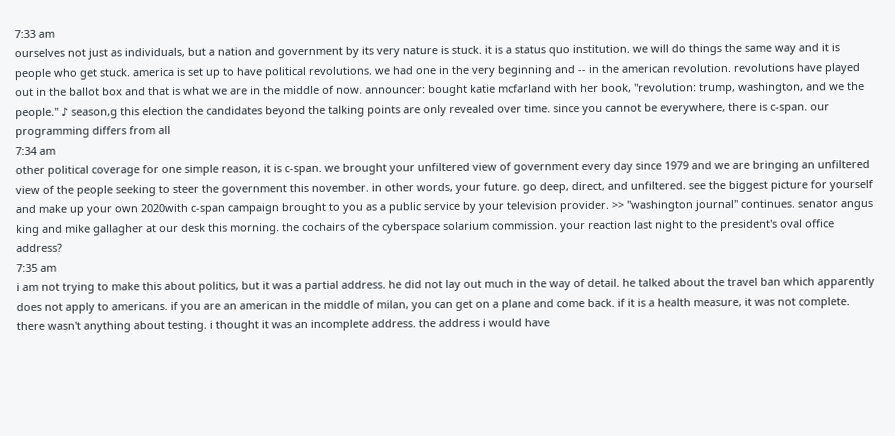7:33 am
ourselves not just as individuals, but a nation and government by its very nature is stuck. it is a status quo institution. we will do things the same way and it is people who get stuck. america is set up to have political revolutions. we had one in the very beginning and -- in the american revolution. revolutions have played out in the ballot box and that is what we are in the middle of now. announcer: bought katie mcfarland with her book, "revolution: trump, washington, and we the people." ♪ season,g this election the candidates beyond the talking points are only revealed over time. since you cannot be everywhere, there is c-span. our programming differs from all
7:34 am
other political coverage for one simple reason, it is c-span. we brought your unfiltered view of government every day since 1979 and we are bringing an unfiltered view of the people seeking to steer the government this november. in other words, your future. go deep, direct, and unfiltered. see the biggest picture for yourself and make up your own 2020with c-span campaign brought to you as a public service by your television provider. >> "washington journal" continues. senator angus king and mike gallagher at our desk this morning. the cochairs of the cyberspace solarium commission. your reaction last night to the president's oval office address?
7:35 am
i am not trying to make this about politics, but it was a partial address. he did not lay out much in the way of detail. he talked about the travel ban which apparently does not apply to americans. if you are an american in the middle of milan, you can get on a plane and come back. if it is a health measure, it was not complete. there wasn't anything about testing. i thought it was an incomplete address. the address i would have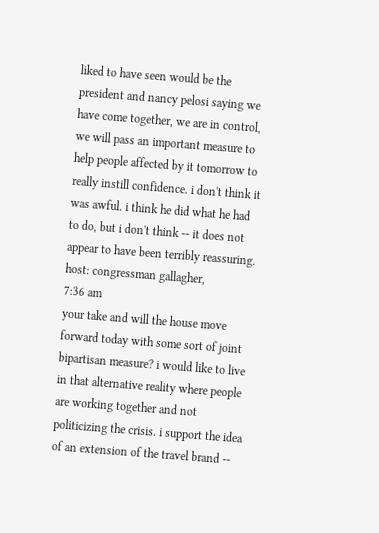liked to have seen would be the president and nancy pelosi saying we have come together, we are in control, we will pass an important measure to help people affected by it tomorrow to really instill confidence. i don't think it was awful. i think he did what he had to do, but i don't think -- it does not appear to have been terribly reassuring. host: congressman gallagher,
7:36 am
your take and will the house move forward today with some sort of joint bipartisan measure? i would like to live in that alternative reality where people are working together and not politicizing the crisis. i support the idea of an extension of the travel brand --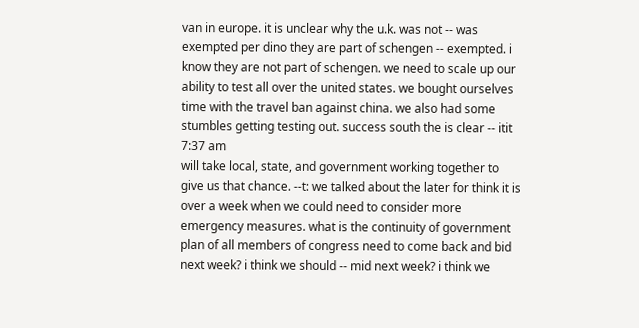van in europe. it is unclear why the u.k. was not -- was exempted per dino they are part of schengen -- exempted. i know they are not part of schengen. we need to scale up our ability to test all over the united states. we bought ourselves time with the travel ban against china. we also had some stumbles getting testing out. success south the is clear -- itit
7:37 am
will take local, state, and government working together to give us that chance. --t: we talked about the later for think it is over a week when we could need to consider more emergency measures. what is the continuity of government plan of all members of congress need to come back and bid next week? i think we should -- mid next week? i think we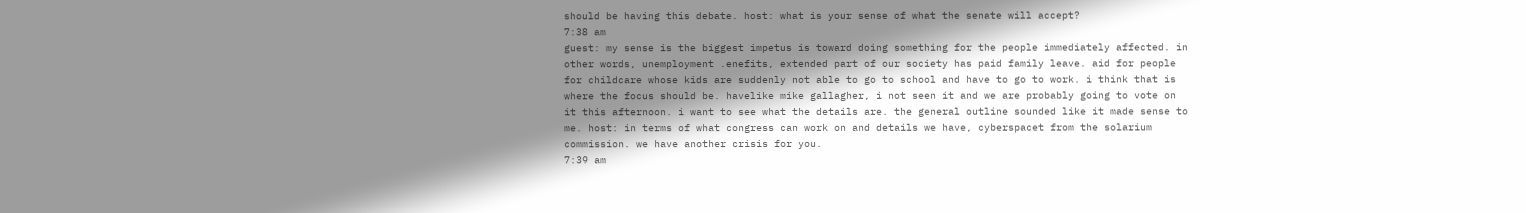should be having this debate. host: what is your sense of what the senate will accept?
7:38 am
guest: my sense is the biggest impetus is toward doing something for the people immediately affected. in other words, unemployment .enefits, extended part of our society has paid family leave. aid for people for childcare whose kids are suddenly not able to go to school and have to go to work. i think that is where the focus should be. havelike mike gallagher, i not seen it and we are probably going to vote on it this afternoon. i want to see what the details are. the general outline sounded like it made sense to me. host: in terms of what congress can work on and details we have, cyberspacet from the solarium commission. we have another crisis for you.
7:39 am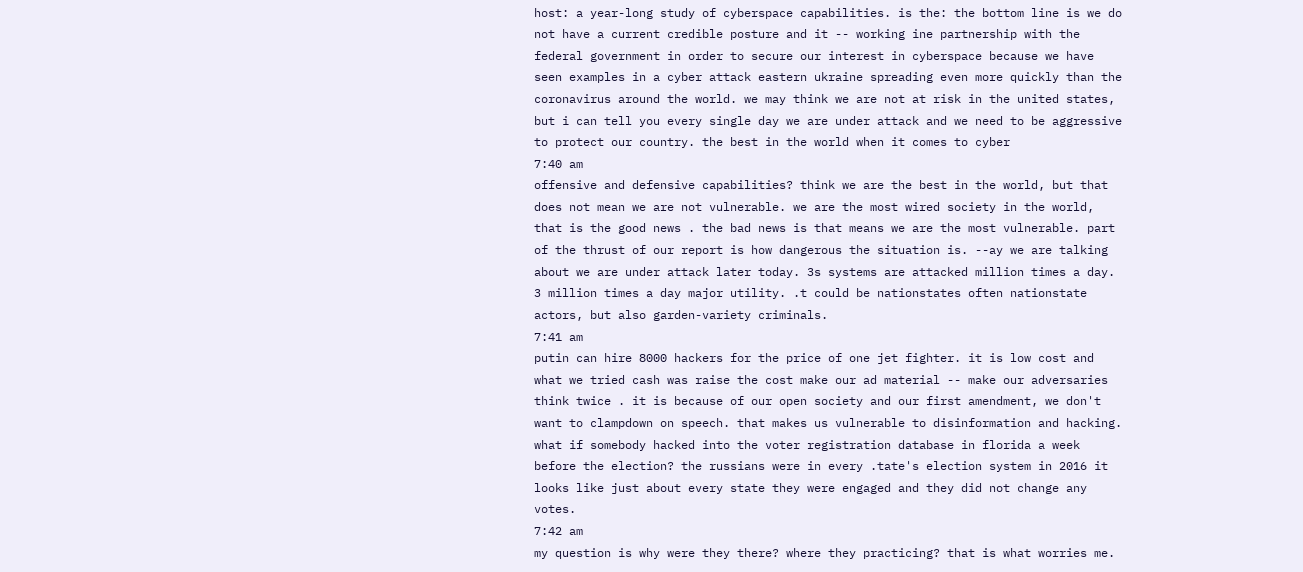host: a year-long study of cyberspace capabilities. is the: the bottom line is we do not have a current credible posture and it -- working ine partnership with the federal government in order to secure our interest in cyberspace because we have seen examples in a cyber attack eastern ukraine spreading even more quickly than the coronavirus around the world. we may think we are not at risk in the united states, but i can tell you every single day we are under attack and we need to be aggressive to protect our country. the best in the world when it comes to cyber
7:40 am
offensive and defensive capabilities? think we are the best in the world, but that does not mean we are not vulnerable. we are the most wired society in the world, that is the good news . the bad news is that means we are the most vulnerable. part of the thrust of our report is how dangerous the situation is. --ay we are talking about we are under attack later today. 3s systems are attacked million times a day. 3 million times a day major utility. .t could be nationstates often nationstate actors, but also garden-variety criminals.
7:41 am
putin can hire 8000 hackers for the price of one jet fighter. it is low cost and what we tried cash was raise the cost make our ad material -- make our adversaries think twice . it is because of our open society and our first amendment, we don't want to clampdown on speech. that makes us vulnerable to disinformation and hacking. what if somebody hacked into the voter registration database in florida a week before the election? the russians were in every .tate's election system in 2016 it looks like just about every state they were engaged and they did not change any votes.
7:42 am
my question is why were they there? where they practicing? that is what worries me.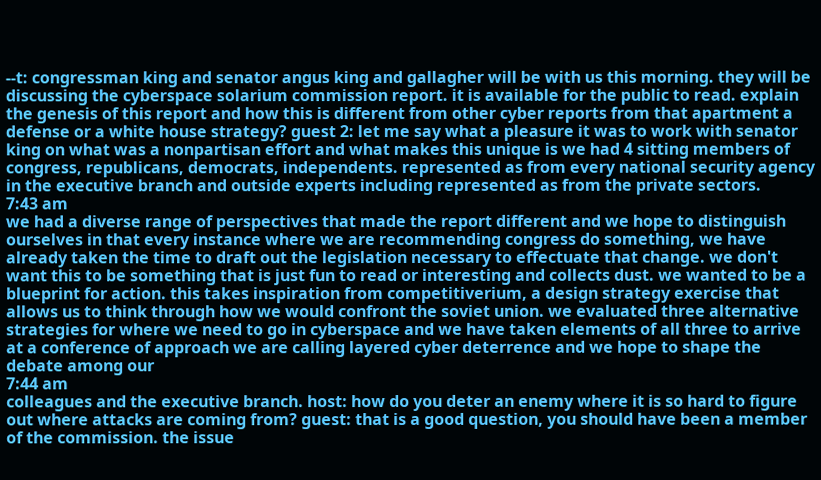--t: congressman king and senator angus king and gallagher will be with us this morning. they will be discussing the cyberspace solarium commission report. it is available for the public to read. explain the genesis of this report and how this is different from other cyber reports from that apartment a defense or a white house strategy? guest 2: let me say what a pleasure it was to work with senator king on what was a nonpartisan effort and what makes this unique is we had 4 sitting members of congress, republicans, democrats, independents. represented as from every national security agency in the executive branch and outside experts including represented as from the private sectors.
7:43 am
we had a diverse range of perspectives that made the report different and we hope to distinguish ourselves in that every instance where we are recommending congress do something, we have already taken the time to draft out the legislation necessary to effectuate that change. we don't want this to be something that is just fun to read or interesting and collects dust. we wanted to be a blueprint for action. this takes inspiration from competitiverium, a design strategy exercise that allows us to think through how we would confront the soviet union. we evaluated three alternative strategies for where we need to go in cyberspace and we have taken elements of all three to arrive at a conference of approach we are calling layered cyber deterrence and we hope to shape the debate among our
7:44 am
colleagues and the executive branch. host: how do you deter an enemy where it is so hard to figure out where attacks are coming from? guest: that is a good question, you should have been a member of the commission. the issue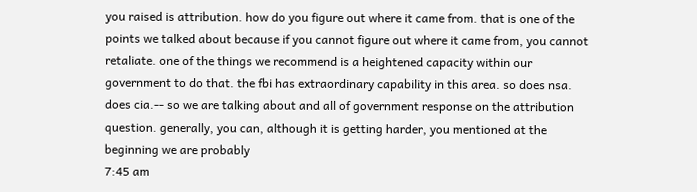you raised is attribution. how do you figure out where it came from. that is one of the points we talked about because if you cannot figure out where it came from, you cannot retaliate. one of the things we recommend is a heightened capacity within our government to do that. the fbi has extraordinary capability in this area. so does nsa. does cia.-- so we are talking about and all of government response on the attribution question. generally, you can, although it is getting harder, you mentioned at the beginning we are probably
7:45 am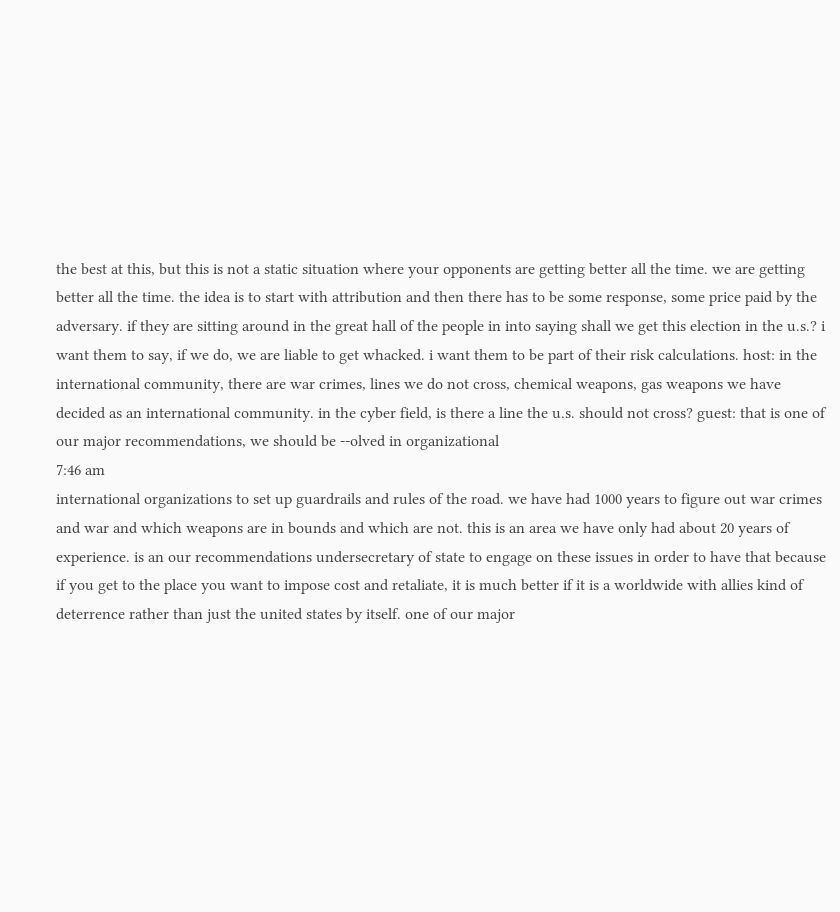the best at this, but this is not a static situation where your opponents are getting better all the time. we are getting better all the time. the idea is to start with attribution and then there has to be some response, some price paid by the adversary. if they are sitting around in the great hall of the people in into saying shall we get this election in the u.s.? i want them to say, if we do, we are liable to get whacked. i want them to be part of their risk calculations. host: in the international community, there are war crimes, lines we do not cross, chemical weapons, gas weapons we have decided as an international community. in the cyber field, is there a line the u.s. should not cross? guest: that is one of our major recommendations, we should be --olved in organizational
7:46 am
international organizations to set up guardrails and rules of the road. we have had 1000 years to figure out war crimes and war and which weapons are in bounds and which are not. this is an area we have only had about 20 years of experience. is an our recommendations undersecretary of state to engage on these issues in order to have that because if you get to the place you want to impose cost and retaliate, it is much better if it is a worldwide with allies kind of deterrence rather than just the united states by itself. one of our major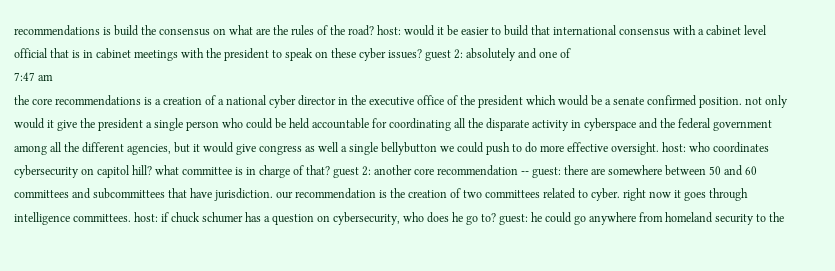recommendations is build the consensus on what are the rules of the road? host: would it be easier to build that international consensus with a cabinet level official that is in cabinet meetings with the president to speak on these cyber issues? guest 2: absolutely and one of
7:47 am
the core recommendations is a creation of a national cyber director in the executive office of the president which would be a senate confirmed position. not only would it give the president a single person who could be held accountable for coordinating all the disparate activity in cyberspace and the federal government among all the different agencies, but it would give congress as well a single bellybutton we could push to do more effective oversight. host: who coordinates cybersecurity on capitol hill? what committee is in charge of that? guest 2: another core recommendation -- guest: there are somewhere between 50 and 60 committees and subcommittees that have jurisdiction. our recommendation is the creation of two committees related to cyber. right now it goes through intelligence committees. host: if chuck schumer has a question on cybersecurity, who does he go to? guest: he could go anywhere from homeland security to the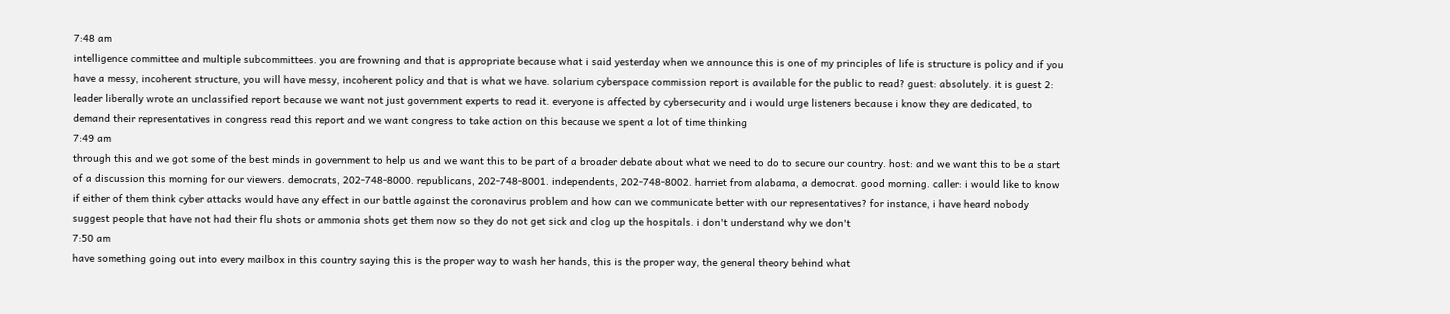7:48 am
intelligence committee and multiple subcommittees. you are frowning and that is appropriate because what i said yesterday when we announce this is one of my principles of life is structure is policy and if you have a messy, incoherent structure, you will have messy, incoherent policy and that is what we have. solarium cyberspace commission report is available for the public to read? guest: absolutely. it is guest 2: leader liberally wrote an unclassified report because we want not just government experts to read it. everyone is affected by cybersecurity and i would urge listeners because i know they are dedicated, to demand their representatives in congress read this report and we want congress to take action on this because we spent a lot of time thinking
7:49 am
through this and we got some of the best minds in government to help us and we want this to be part of a broader debate about what we need to do to secure our country. host: and we want this to be a start of a discussion this morning for our viewers. democrats, 202-748-8000. republicans, 202-748-8001. independents, 202-748-8002. harriet from alabama, a democrat. good morning. caller: i would like to know if either of them think cyber attacks would have any effect in our battle against the coronavirus problem and how can we communicate better with our representatives? for instance, i have heard nobody suggest people that have not had their flu shots or ammonia shots get them now so they do not get sick and clog up the hospitals. i don't understand why we don't
7:50 am
have something going out into every mailbox in this country saying this is the proper way to wash her hands, this is the proper way, the general theory behind what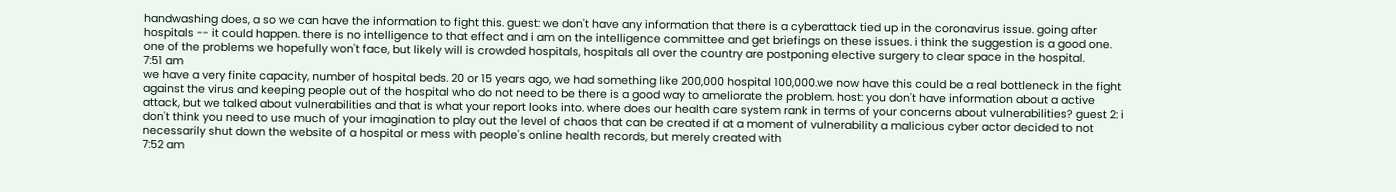handwashing does, a so we can have the information to fight this. guest: we don't have any information that there is a cyberattack tied up in the coronavirus issue. going after hospitals -- it could happen. there is no intelligence to that effect and i am on the intelligence committee and get briefings on these issues. i think the suggestion is a good one. one of the problems we hopefully won't face, but likely will is crowded hospitals, hospitals all over the country are postponing elective surgery to clear space in the hospital.
7:51 am
we have a very finite capacity, number of hospital beds. 20 or 15 years ago, we had something like 200,000 hospital 100,000.we now have this could be a real bottleneck in the fight against the virus and keeping people out of the hospital who do not need to be there is a good way to ameliorate the problem. host: you don't have information about a active attack, but we talked about vulnerabilities and that is what your report looks into. where does our health care system rank in terms of your concerns about vulnerabilities? guest 2: i don't think you need to use much of your imagination to play out the level of chaos that can be created if at a moment of vulnerability a malicious cyber actor decided to not necessarily shut down the website of a hospital or mess with people's online health records, but merely created with
7:52 am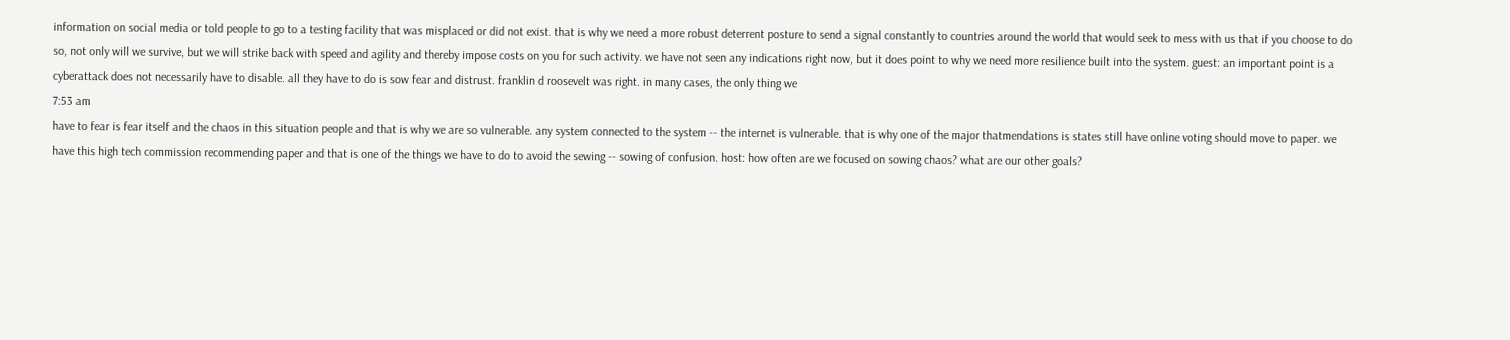information on social media or told people to go to a testing facility that was misplaced or did not exist. that is why we need a more robust deterrent posture to send a signal constantly to countries around the world that would seek to mess with us that if you choose to do so, not only will we survive, but we will strike back with speed and agility and thereby impose costs on you for such activity. we have not seen any indications right now, but it does point to why we need more resilience built into the system. guest: an important point is a cyberattack does not necessarily have to disable. all they have to do is sow fear and distrust. franklin d roosevelt was right. in many cases, the only thing we
7:53 am
have to fear is fear itself and the chaos in this situation people and that is why we are so vulnerable. any system connected to the system -- the internet is vulnerable. that is why one of the major thatmendations is states still have online voting should move to paper. we have this high tech commission recommending paper and that is one of the things we have to do to avoid the sewing -- sowing of confusion. host: how often are we focused on sowing chaos? what are our other goals?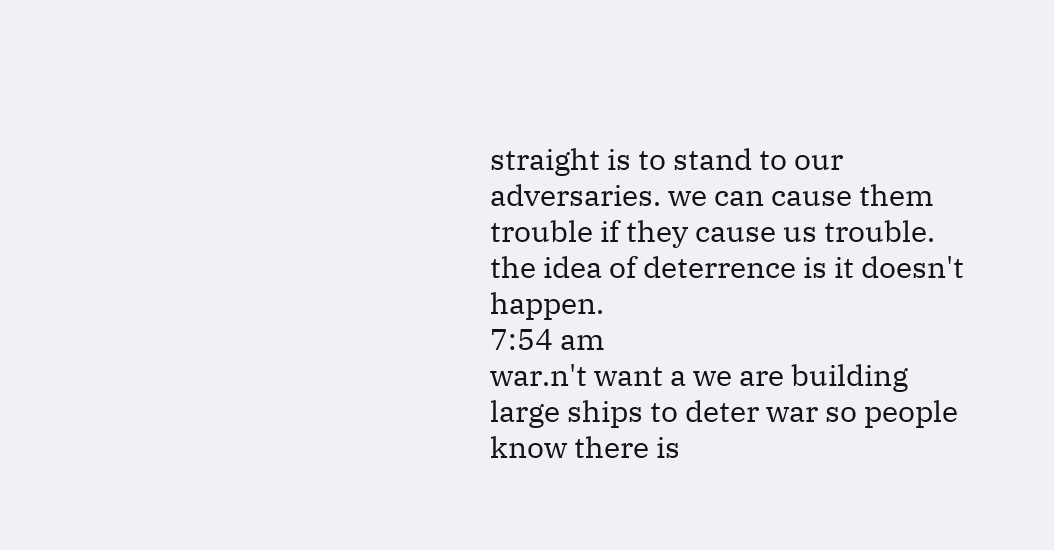straight is to stand to our adversaries. we can cause them trouble if they cause us trouble. the idea of deterrence is it doesn't happen.
7:54 am
war.n't want a we are building large ships to deter war so people know there is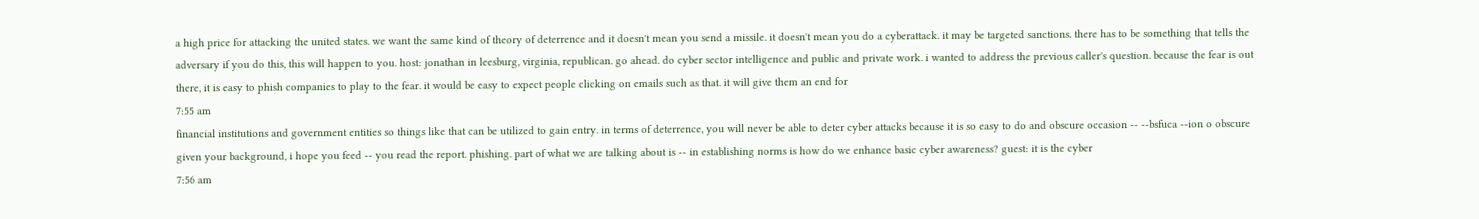a high price for attacking the united states. we want the same kind of theory of deterrence and it doesn't mean you send a missile. it doesn't mean you do a cyberattack. it may be targeted sanctions. there has to be something that tells the adversary if you do this, this will happen to you. host: jonathan in leesburg, virginia, republican. go ahead. do cyber sector intelligence and public and private work. i wanted to address the previous caller's question. because the fear is out there, it is easy to phish companies to play to the fear. it would be easy to expect people clicking on emails such as that. it will give them an end for
7:55 am
financial institutions and government entities so things like that can be utilized to gain entry. in terms of deterrence, you will never be able to deter cyber attacks because it is so easy to do and obscure occasion -- --bsfuca --ion o obscure given your background, i hope you feed -- you read the report. phishing. part of what we are talking about is -- in establishing norms is how do we enhance basic cyber awareness? guest: it is the cyber
7:56 am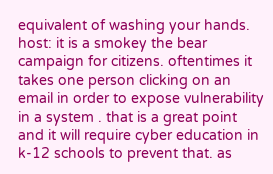equivalent of washing your hands. host: it is a smokey the bear campaign for citizens. oftentimes it takes one person clicking on an email in order to expose vulnerability in a system . that is a great point and it will require cyber education in k-12 schools to prevent that. as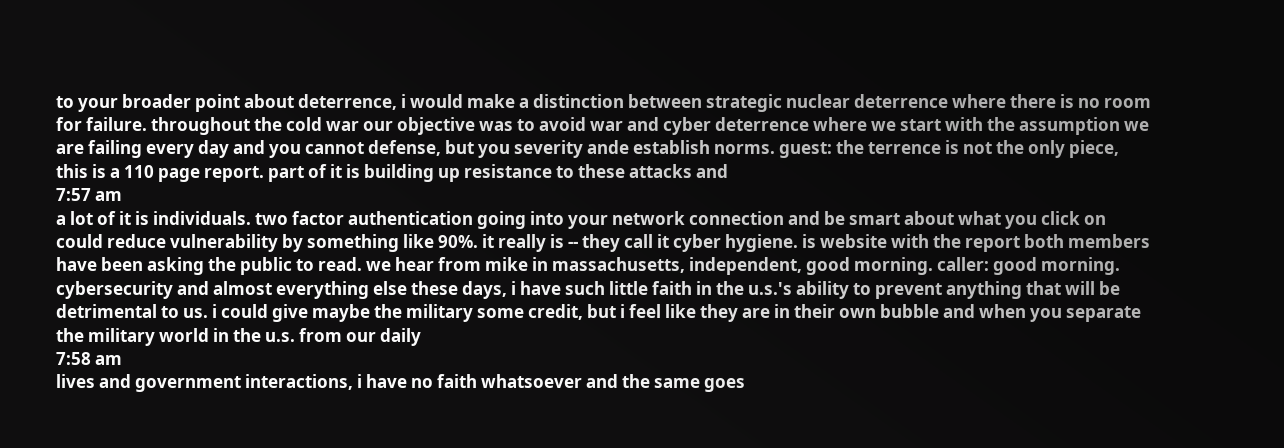to your broader point about deterrence, i would make a distinction between strategic nuclear deterrence where there is no room for failure. throughout the cold war our objective was to avoid war and cyber deterrence where we start with the assumption we are failing every day and you cannot defense, but you severity ande establish norms. guest: the terrence is not the only piece, this is a 110 page report. part of it is building up resistance to these attacks and
7:57 am
a lot of it is individuals. two factor authentication going into your network connection and be smart about what you click on could reduce vulnerability by something like 90%. it really is -- they call it cyber hygiene. is website with the report both members have been asking the public to read. we hear from mike in massachusetts, independent, good morning. caller: good morning. cybersecurity and almost everything else these days, i have such little faith in the u.s.'s ability to prevent anything that will be detrimental to us. i could give maybe the military some credit, but i feel like they are in their own bubble and when you separate the military world in the u.s. from our daily
7:58 am
lives and government interactions, i have no faith whatsoever and the same goes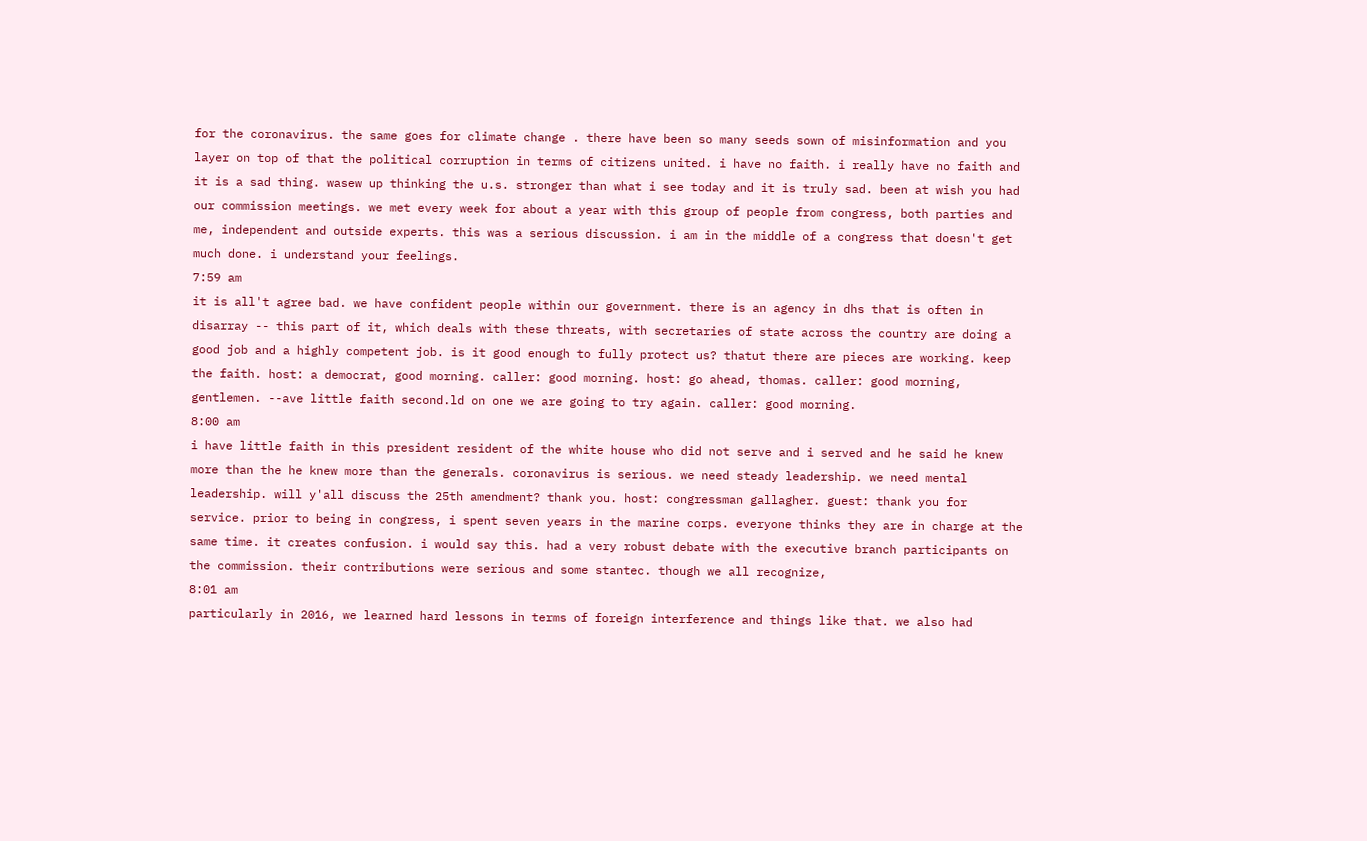for the coronavirus. the same goes for climate change . there have been so many seeds sown of misinformation and you layer on top of that the political corruption in terms of citizens united. i have no faith. i really have no faith and it is a sad thing. wasew up thinking the u.s. stronger than what i see today and it is truly sad. been at wish you had our commission meetings. we met every week for about a year with this group of people from congress, both parties and me, independent and outside experts. this was a serious discussion. i am in the middle of a congress that doesn't get much done. i understand your feelings.
7:59 am
it is all't agree bad. we have confident people within our government. there is an agency in dhs that is often in disarray -- this part of it, which deals with these threats, with secretaries of state across the country are doing a good job and a highly competent job. is it good enough to fully protect us? thatut there are pieces are working. keep the faith. host: a democrat, good morning. caller: good morning. host: go ahead, thomas. caller: good morning, gentlemen. --ave little faith second.ld on one we are going to try again. caller: good morning.
8:00 am
i have little faith in this president resident of the white house who did not serve and i served and he said he knew more than the he knew more than the generals. coronavirus is serious. we need steady leadership. we need mental leadership. will y'all discuss the 25th amendment? thank you. host: congressman gallagher. guest: thank you for service. prior to being in congress, i spent seven years in the marine corps. everyone thinks they are in charge at the same time. it creates confusion. i would say this. had a very robust debate with the executive branch participants on the commission. their contributions were serious and some stantec. though we all recognize,
8:01 am
particularly in 2016, we learned hard lessons in terms of foreign interference and things like that. we also had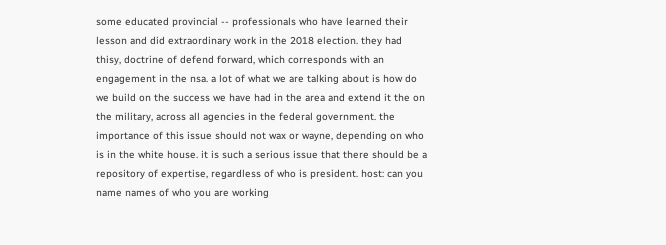some educated provincial -- professionals who have learned their lesson and did extraordinary work in the 2018 election. they had thisy, doctrine of defend forward, which corresponds with an engagement in the nsa. a lot of what we are talking about is how do we build on the success we have had in the area and extend it the on the military, across all agencies in the federal government. the importance of this issue should not wax or wayne, depending on who is in the white house. it is such a serious issue that there should be a repository of expertise, regardless of who is president. host: can you name names of who you are working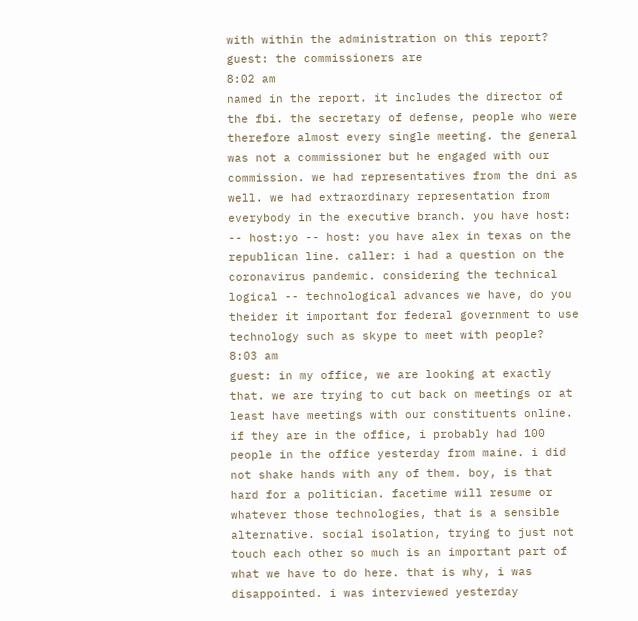with within the administration on this report? guest: the commissioners are
8:02 am
named in the report. it includes the director of the fbi. the secretary of defense, people who were therefore almost every single meeting. the general was not a commissioner but he engaged with our commission. we had representatives from the dni as well. we had extraordinary representation from everybody in the executive branch. you have host: -- host:yo -- host: you have alex in texas on the republican line. caller: i had a question on the coronavirus pandemic. considering the technical logical -- technological advances we have, do you theider it important for federal government to use technology such as skype to meet with people?
8:03 am
guest: in my office, we are looking at exactly that. we are trying to cut back on meetings or at least have meetings with our constituents online. if they are in the office, i probably had 100 people in the office yesterday from maine. i did not shake hands with any of them. boy, is that hard for a politician. facetime will resume or whatever those technologies, that is a sensible alternative. social isolation, trying to just not touch each other so much is an important part of what we have to do here. that is why, i was disappointed. i was interviewed yesterday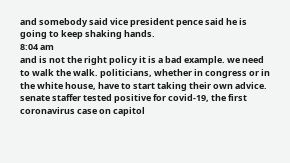and somebody said vice president pence said he is going to keep shaking hands.
8:04 am
and is not the right policy it is a bad example. we need to walk the walk. politicians, whether in congress or in the white house, have to start taking their own advice. senate staffer tested positive for covid-19, the first coronavirus case on capitol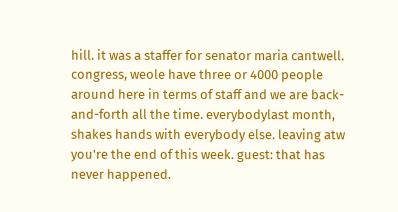hill. it was a staffer for senator maria cantwell. congress, weole have three or 4000 people around here in terms of staff and we are back-and-forth all the time. everybodylast month, shakes hands with everybody else. leaving atw you're the end of this week. guest: that has never happened.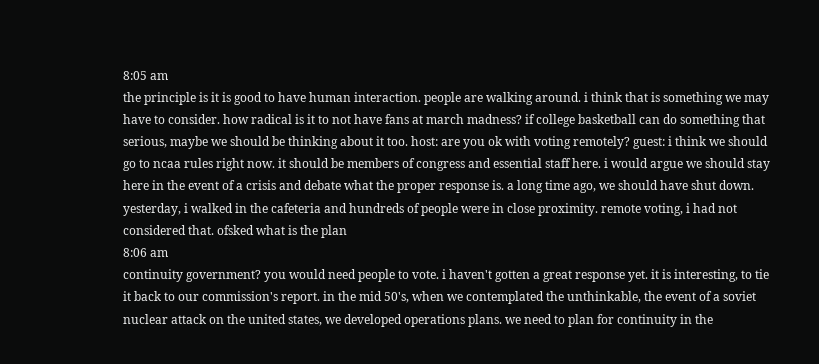8:05 am
the principle is it is good to have human interaction. people are walking around. i think that is something we may have to consider. how radical is it to not have fans at march madness? if college basketball can do something that serious, maybe we should be thinking about it too. host: are you ok with voting remotely? guest: i think we should go to ncaa rules right now. it should be members of congress and essential staff here. i would argue we should stay here in the event of a crisis and debate what the proper response is. a long time ago, we should have shut down. yesterday, i walked in the cafeteria and hundreds of people were in close proximity. remote voting, i had not considered that. ofsked what is the plan
8:06 am
continuity government? you would need people to vote. i haven't gotten a great response yet. it is interesting, to tie it back to our commission's report. in the mid 50's, when we contemplated the unthinkable, the event of a soviet nuclear attack on the united states, we developed operations plans. we need to plan for continuity in the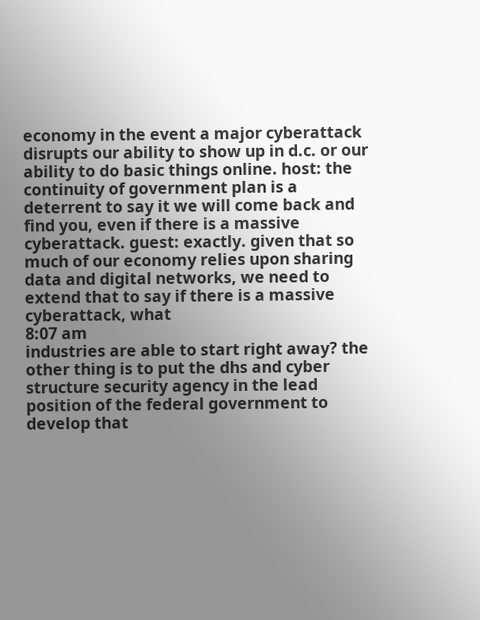economy in the event a major cyberattack disrupts our ability to show up in d.c. or our ability to do basic things online. host: the continuity of government plan is a deterrent to say it we will come back and find you, even if there is a massive cyberattack. guest: exactly. given that so much of our economy relies upon sharing data and digital networks, we need to extend that to say if there is a massive cyberattack, what
8:07 am
industries are able to start right away? the other thing is to put the dhs and cyber structure security agency in the lead position of the federal government to develop that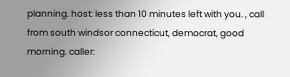planning. host: less than 10 minutes left with you. , call from south windsor connecticut, democrat, good morning. caller: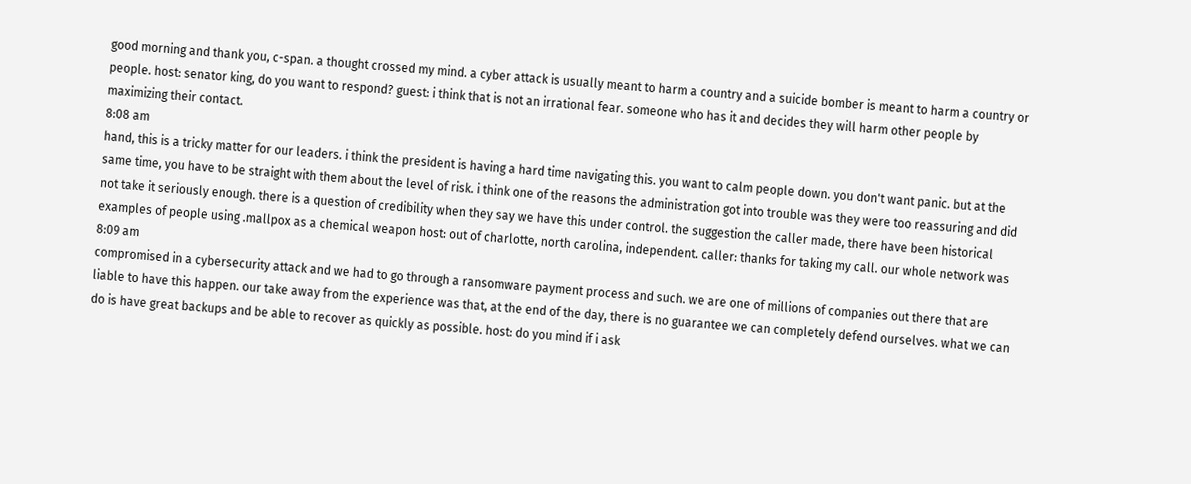good morning and thank you, c-span. a thought crossed my mind. a cyber attack is usually meant to harm a country and a suicide bomber is meant to harm a country or people. host: senator king, do you want to respond? guest: i think that is not an irrational fear. someone who has it and decides they will harm other people by maximizing their contact.
8:08 am
hand, this is a tricky matter for our leaders. i think the president is having a hard time navigating this. you want to calm people down. you don't want panic. but at the same time, you have to be straight with them about the level of risk. i think one of the reasons the administration got into trouble was they were too reassuring and did not take it seriously enough. there is a question of credibility when they say we have this under control. the suggestion the caller made, there have been historical examples of people using .mallpox as a chemical weapon host: out of charlotte, north carolina, independent. caller: thanks for taking my call. our whole network was
8:09 am
compromised in a cybersecurity attack and we had to go through a ransomware payment process and such. we are one of millions of companies out there that are liable to have this happen. our take away from the experience was that, at the end of the day, there is no guarantee we can completely defend ourselves. what we can do is have great backups and be able to recover as quickly as possible. host: do you mind if i ask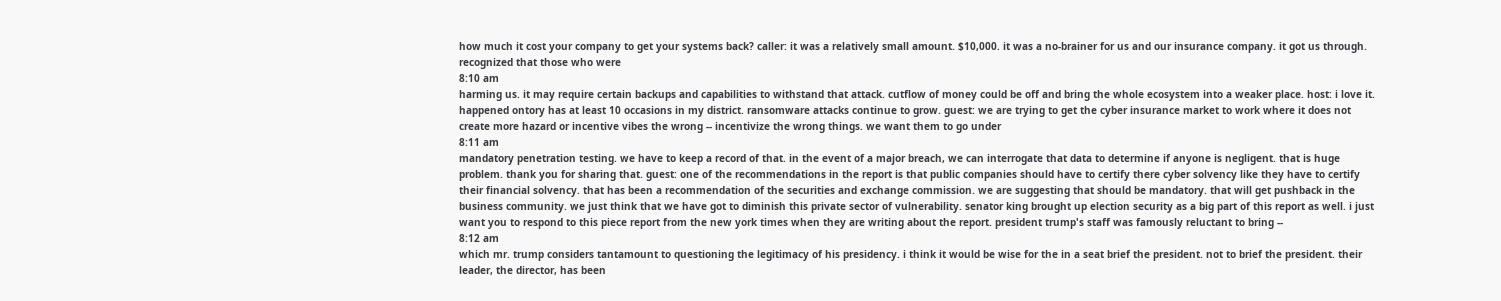how much it cost your company to get your systems back? caller: it was a relatively small amount. $10,000. it was a no-brainer for us and our insurance company. it got us through. recognized that those who were
8:10 am
harming us. it may require certain backups and capabilities to withstand that attack. cutflow of money could be off and bring the whole ecosystem into a weaker place. host: i love it. happened ontory has at least 10 occasions in my district. ransomware attacks continue to grow. guest: we are trying to get the cyber insurance market to work where it does not create more hazard or incentive vibes the wrong -- incentivize the wrong things. we want them to go under
8:11 am
mandatory penetration testing. we have to keep a record of that. in the event of a major breach, we can interrogate that data to determine if anyone is negligent. that is huge problem. thank you for sharing that. guest: one of the recommendations in the report is that public companies should have to certify there cyber solvency like they have to certify their financial solvency. that has been a recommendation of the securities and exchange commission. we are suggesting that should be mandatory. that will get pushback in the business community. we just think that we have got to diminish this private sector of vulnerability. senator king brought up election security as a big part of this report as well. i just want you to respond to this piece report from the new york times when they are writing about the report. president trump's staff was famously reluctant to bring --
8:12 am
which mr. trump considers tantamount to questioning the legitimacy of his presidency. i think it would be wise for the in a seat brief the president. not to brief the president. their leader, the director, has been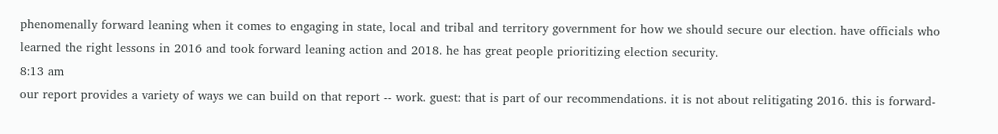phenomenally forward leaning when it comes to engaging in state, local and tribal and territory government for how we should secure our election. have officials who learned the right lessons in 2016 and took forward leaning action and 2018. he has great people prioritizing election security.
8:13 am
our report provides a variety of ways we can build on that report -- work. guest: that is part of our recommendations. it is not about relitigating 2016. this is forward-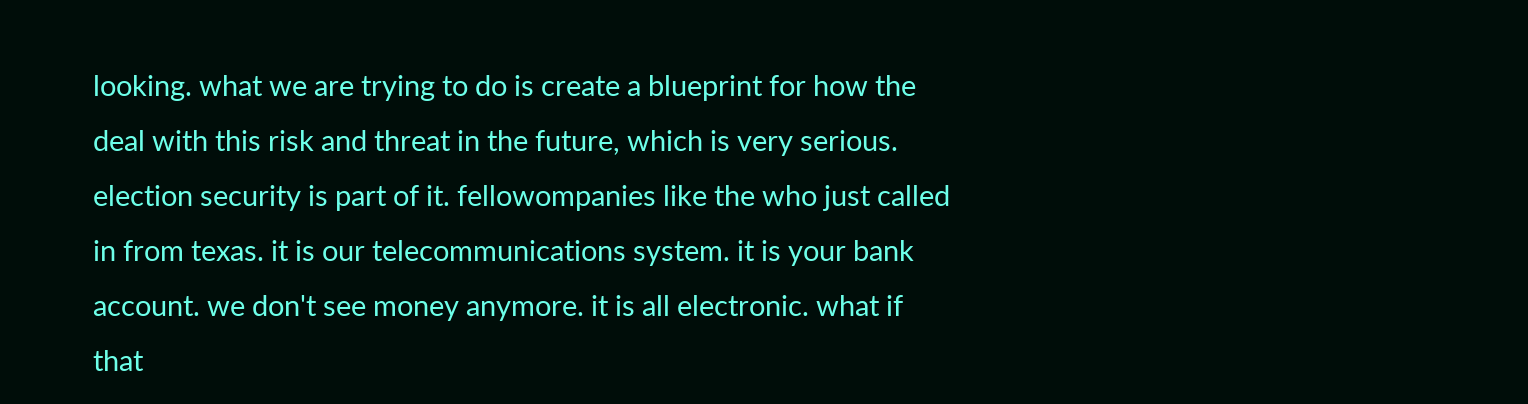looking. what we are trying to do is create a blueprint for how the deal with this risk and threat in the future, which is very serious. election security is part of it. fellowompanies like the who just called in from texas. it is our telecommunications system. it is your bank account. we don't see money anymore. it is all electronic. what if that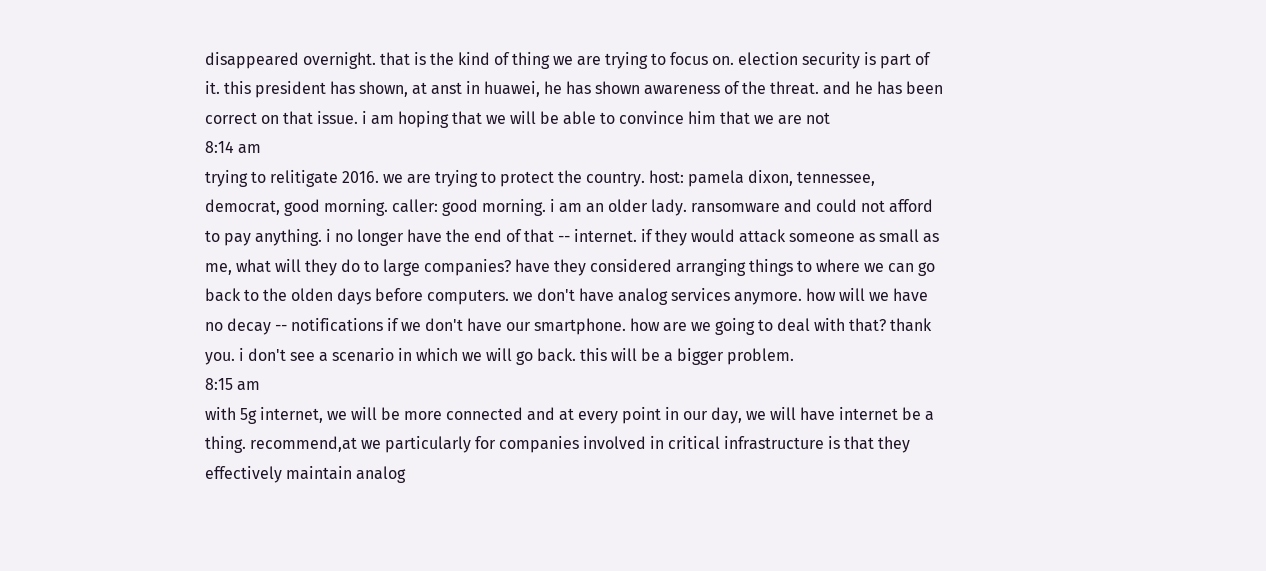disappeared overnight. that is the kind of thing we are trying to focus on. election security is part of it. this president has shown, at anst in huawei, he has shown awareness of the threat. and he has been correct on that issue. i am hoping that we will be able to convince him that we are not
8:14 am
trying to relitigate 2016. we are trying to protect the country. host: pamela dixon, tennessee, democrat, good morning. caller: good morning. i am an older lady. ransomware and could not afford to pay anything. i no longer have the end of that -- internet. if they would attack someone as small as me, what will they do to large companies? have they considered arranging things to where we can go back to the olden days before computers. we don't have analog services anymore. how will we have no decay -- notifications if we don't have our smartphone. how are we going to deal with that? thank you. i don't see a scenario in which we will go back. this will be a bigger problem.
8:15 am
with 5g internet, we will be more connected and at every point in our day, we will have internet be a thing. recommend,at we particularly for companies involved in critical infrastructure is that they effectively maintain analog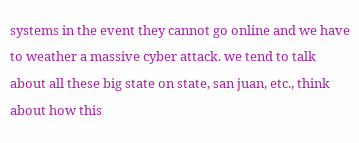systems in the event they cannot go online and we have to weather a massive cyber attack. we tend to talk about all these big state on state, san juan, etc., think about how this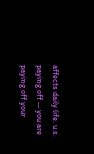affects daily life. u.s. paying off -- you are paying off your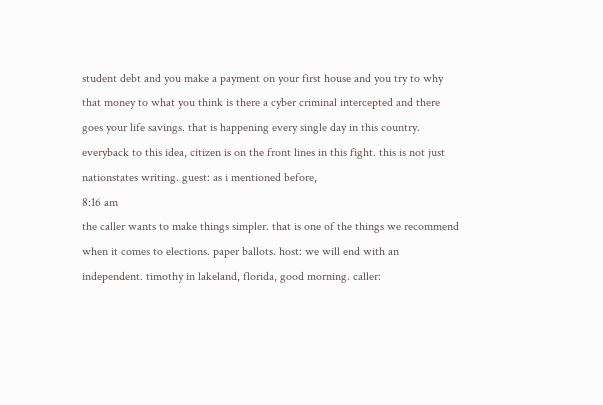student debt and you make a payment on your first house and you try to why that money to what you think is there a cyber criminal intercepted and there goes your life savings. that is happening every single day in this country. everyback to this idea, citizen is on the front lines in this fight. this is not just nationstates writing. guest: as i mentioned before,
8:16 am
the caller wants to make things simpler. that is one of the things we recommend when it comes to elections. paper ballots. host: we will end with an independent. timothy in lakeland, florida, good morning. caller: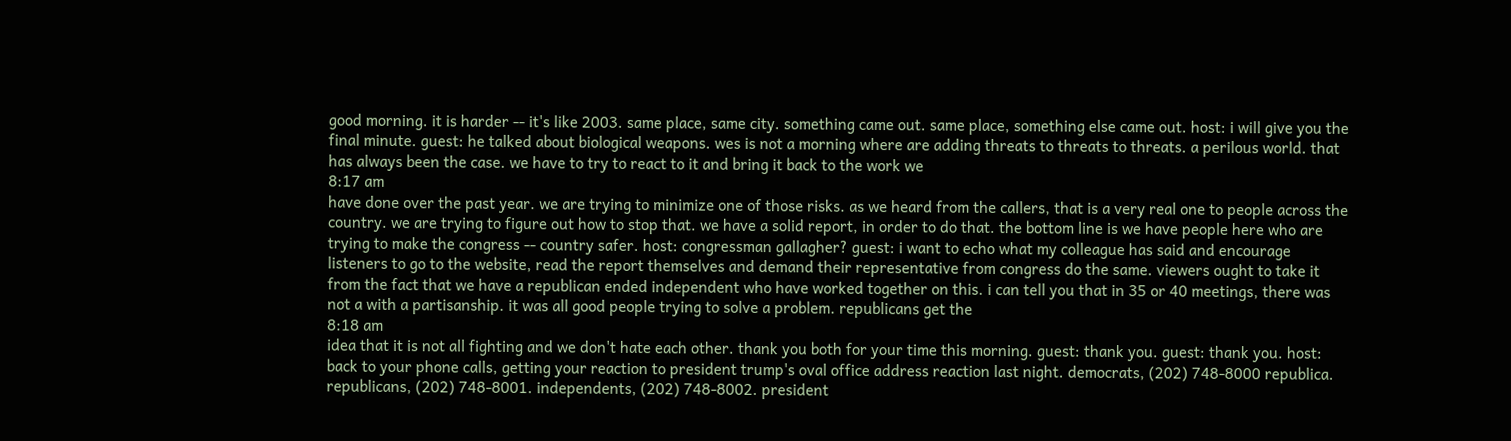good morning. it is harder -- it's like 2003. same place, same city. something came out. same place, something else came out. host: i will give you the final minute. guest: he talked about biological weapons. wes is not a morning where are adding threats to threats to threats. a perilous world. that has always been the case. we have to try to react to it and bring it back to the work we
8:17 am
have done over the past year. we are trying to minimize one of those risks. as we heard from the callers, that is a very real one to people across the country. we are trying to figure out how to stop that. we have a solid report, in order to do that. the bottom line is we have people here who are trying to make the congress -- country safer. host: congressman gallagher? guest: i want to echo what my colleague has said and encourage listeners to go to the website, read the report themselves and demand their representative from congress do the same. viewers ought to take it from the fact that we have a republican ended independent who have worked together on this. i can tell you that in 35 or 40 meetings, there was not a with a partisanship. it was all good people trying to solve a problem. republicans get the
8:18 am
idea that it is not all fighting and we don't hate each other. thank you both for your time this morning. guest: thank you. guest: thank you. host: back to your phone calls, getting your reaction to president trump's oval office address reaction last night. democrats, (202) 748-8000 republica. republicans, (202) 748-8001. independents, (202) 748-8002. president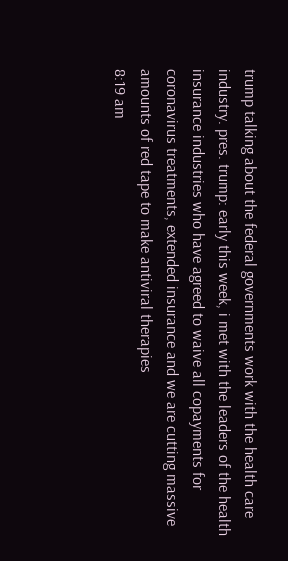trump talking about the federal governments work with the health care industry. pres. trump: early this week, i met with the leaders of the health insurance industries who have agreed to waive all copayments for coronavirus treatments, extended insurance and we are cutting massive amounts of red tape to make antiviral therapies
8:19 am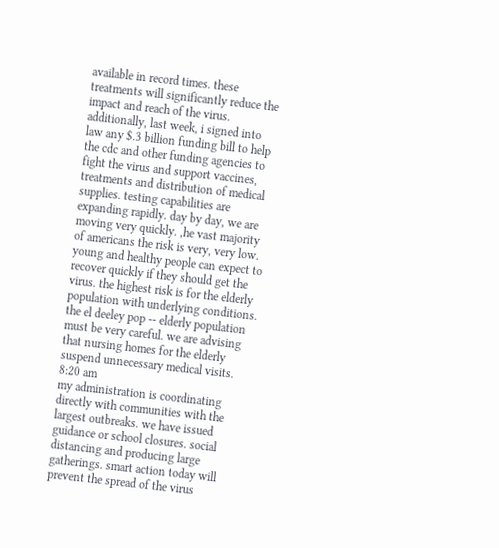available in record times. these treatments will significantly reduce the impact and reach of the virus. additionally, last week, i signed into law any $.3 billion funding bill to help the cdc and other funding agencies to fight the virus and support vaccines, treatments and distribution of medical supplies. testing capabilities are expanding rapidly. day by day, we are moving very quickly. ,he vast majority of americans the risk is very, very low. young and healthy people can expect to recover quickly if they should get the virus. the highest risk is for the elderly population with underlying conditions. the el deeley pop -- elderly population must be very careful. we are advising that nursing homes for the elderly suspend unnecessary medical visits.
8:20 am
my administration is coordinating directly with communities with the largest outbreaks. we have issued guidance or school closures. social distancing and producing large gatherings. smart action today will prevent the spread of the virus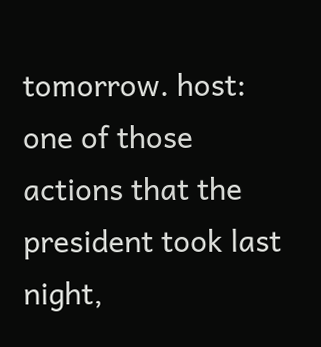tomorrow. host: one of those actions that the president took last night,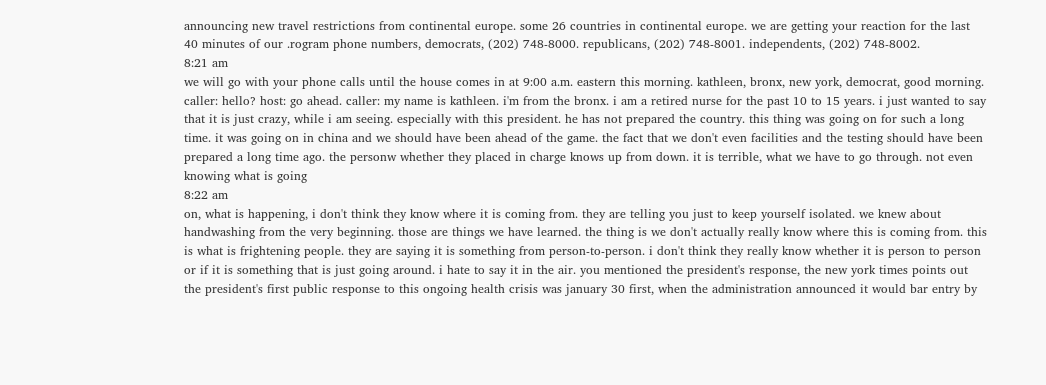announcing new travel restrictions from continental europe. some 26 countries in continental europe. we are getting your reaction for the last 40 minutes of our .rogram phone numbers, democrats, (202) 748-8000. republicans, (202) 748-8001. independents, (202) 748-8002.
8:21 am
we will go with your phone calls until the house comes in at 9:00 a.m. eastern this morning. kathleen, bronx, new york, democrat, good morning. caller: hello? host: go ahead. caller: my name is kathleen. i'm from the bronx. i am a retired nurse for the past 10 to 15 years. i just wanted to say that it is just crazy, while i am seeing. especially with this president. he has not prepared the country. this thing was going on for such a long time. it was going on in china and we should have been ahead of the game. the fact that we don't even facilities and the testing should have been prepared a long time ago. the personw whether they placed in charge knows up from down. it is terrible, what we have to go through. not even knowing what is going
8:22 am
on, what is happening, i don't think they know where it is coming from. they are telling you just to keep yourself isolated. we knew about handwashing from the very beginning. those are things we have learned. the thing is we don't actually really know where this is coming from. this is what is frightening people. they are saying it is something from person-to-person. i don't think they really know whether it is person to person or if it is something that is just going around. i hate to say it in the air. you mentioned the president's response, the new york times points out the president's first public response to this ongoing health crisis was january 30 first, when the administration announced it would bar entry by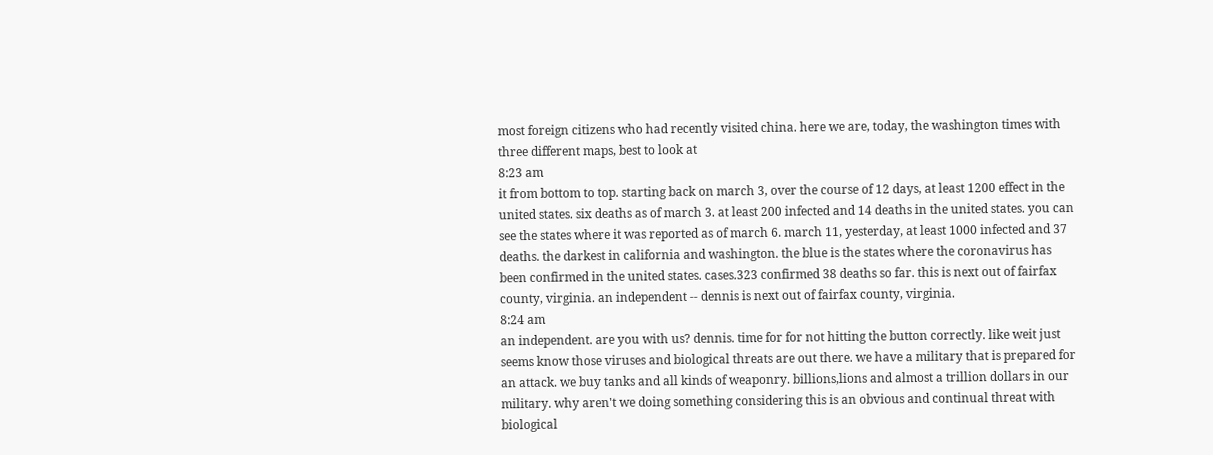most foreign citizens who had recently visited china. here we are, today, the washington times with three different maps, best to look at
8:23 am
it from bottom to top. starting back on march 3, over the course of 12 days, at least 1200 effect in the united states. six deaths as of march 3. at least 200 infected and 14 deaths in the united states. you can see the states where it was reported as of march 6. march 11, yesterday, at least 1000 infected and 37 deaths. the darkest in california and washington. the blue is the states where the coronavirus has been confirmed in the united states. cases.323 confirmed 38 deaths so far. this is next out of fairfax county, virginia. an independent -- dennis is next out of fairfax county, virginia.
8:24 am
an independent. are you with us? dennis. time for for not hitting the button correctly. like weit just seems know those viruses and biological threats are out there. we have a military that is prepared for an attack. we buy tanks and all kinds of weaponry. billions,lions and almost a trillion dollars in our military. why aren't we doing something considering this is an obvious and continual threat with biological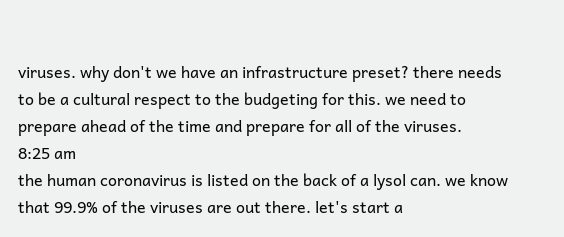viruses. why don't we have an infrastructure preset? there needs to be a cultural respect to the budgeting for this. we need to prepare ahead of the time and prepare for all of the viruses.
8:25 am
the human coronavirus is listed on the back of a lysol can. we know that 99.9% of the viruses are out there. let's start a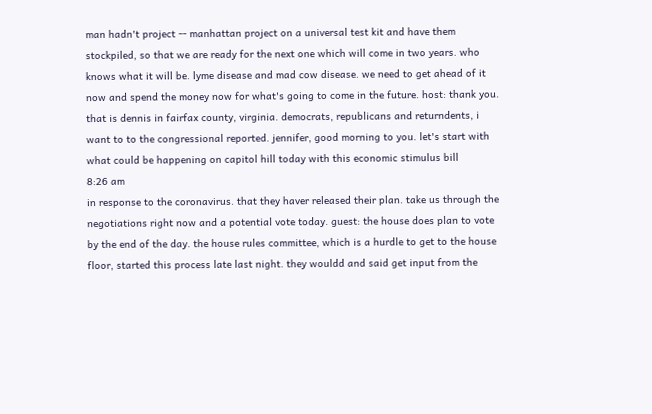man hadn't project -- manhattan project on a universal test kit and have them stockpiled, so that we are ready for the next one which will come in two years. who knows what it will be. lyme disease and mad cow disease. we need to get ahead of it now and spend the money now for what's going to come in the future. host: thank you. that is dennis in fairfax county, virginia. democrats, republicans and returndents, i want to to the congressional reported. jennifer, good morning to you. let's start with what could be happening on capitol hill today with this economic stimulus bill
8:26 am
in response to the coronavirus. that they haver released their plan. take us through the negotiations right now and a potential vote today. guest: the house does plan to vote by the end of the day. the house rules committee, which is a hurdle to get to the house floor, started this process late last night. they wouldd and said get input from the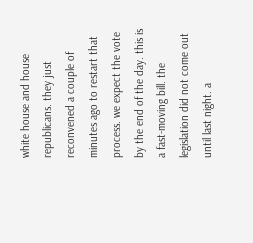white house and house republicans. they just reconvened a couple of minutes ago to restart that process. we expect the vote by the end of the day. this is a fast-moving bill. the legislation did not come out until last night. a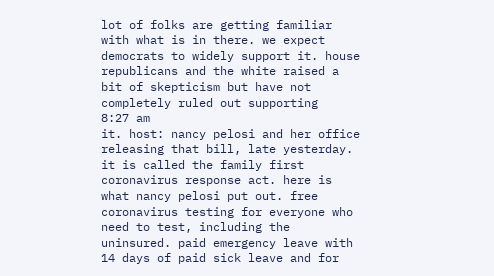lot of folks are getting familiar with what is in there. we expect democrats to widely support it. house republicans and the white raised a bit of skepticism but have not completely ruled out supporting
8:27 am
it. host: nancy pelosi and her office releasing that bill, late yesterday. it is called the family first coronavirus response act. here is what nancy pelosi put out. free coronavirus testing for everyone who need to test, including the uninsured. paid emergency leave with 14 days of paid sick leave and for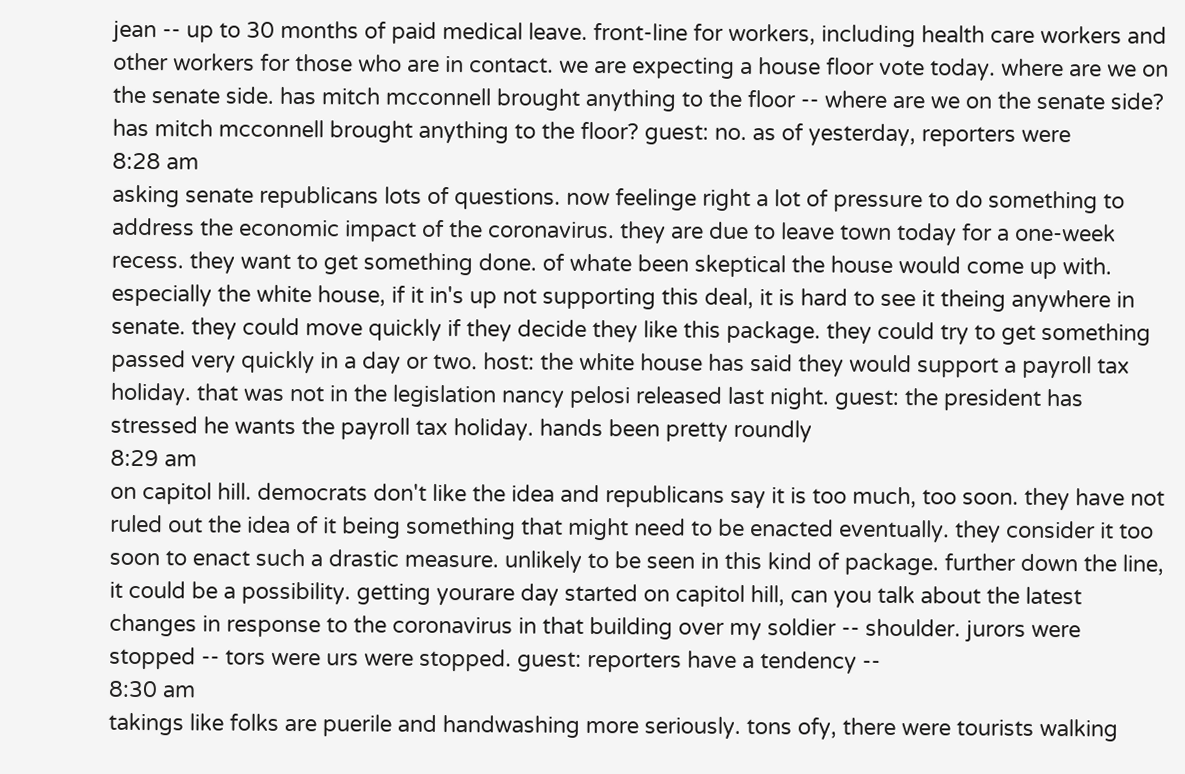jean -- up to 30 months of paid medical leave. front-line for workers, including health care workers and other workers for those who are in contact. we are expecting a house floor vote today. where are we on the senate side. has mitch mcconnell brought anything to the floor -- where are we on the senate side? has mitch mcconnell brought anything to the floor? guest: no. as of yesterday, reporters were
8:28 am
asking senate republicans lots of questions. now feelinge right a lot of pressure to do something to address the economic impact of the coronavirus. they are due to leave town today for a one-week recess. they want to get something done. of whate been skeptical the house would come up with. especially the white house, if it in's up not supporting this deal, it is hard to see it theing anywhere in senate. they could move quickly if they decide they like this package. they could try to get something passed very quickly in a day or two. host: the white house has said they would support a payroll tax holiday. that was not in the legislation nancy pelosi released last night. guest: the president has stressed he wants the payroll tax holiday. hands been pretty roundly
8:29 am
on capitol hill. democrats don't like the idea and republicans say it is too much, too soon. they have not ruled out the idea of it being something that might need to be enacted eventually. they consider it too soon to enact such a drastic measure. unlikely to be seen in this kind of package. further down the line, it could be a possibility. getting yourare day started on capitol hill, can you talk about the latest changes in response to the coronavirus in that building over my soldier -- shoulder. jurors were stopped -- tors were urs were stopped. guest: reporters have a tendency --
8:30 am
takings like folks are puerile and handwashing more seriously. tons ofy, there were tourists walking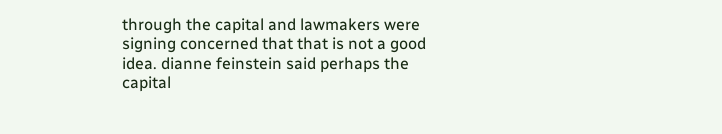through the capital and lawmakers were signing concerned that that is not a good idea. dianne feinstein said perhaps the capital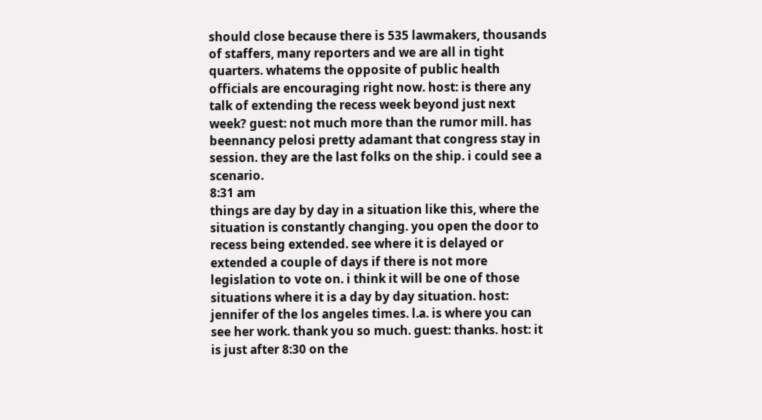should close because there is 535 lawmakers, thousands of staffers, many reporters and we are all in tight quarters. whatems the opposite of public health officials are encouraging right now. host: is there any talk of extending the recess week beyond just next week? guest: not much more than the rumor mill. has beennancy pelosi pretty adamant that congress stay in session. they are the last folks on the ship. i could see a scenario.
8:31 am
things are day by day in a situation like this, where the situation is constantly changing. you open the door to recess being extended. see where it is delayed or extended a couple of days if there is not more legislation to vote on. i think it will be one of those situations where it is a day by day situation. host: jennifer of the los angeles times. l.a. is where you can see her work. thank you so much. guest: thanks. host: it is just after 8:30 on the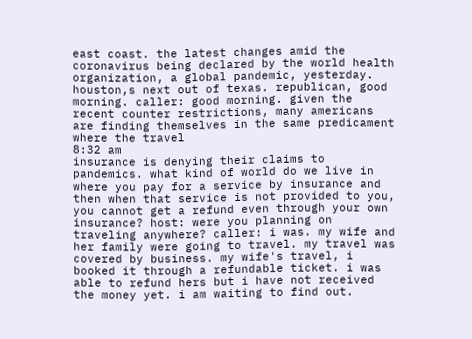east coast. the latest changes amid the coronavirus being declared by the world health organization, a global pandemic, yesterday. houston,s next out of texas. republican, good morning. caller: good morning. given the recent counter restrictions, many americans are finding themselves in the same predicament where the travel
8:32 am
insurance is denying their claims to pandemics. what kind of world do we live in where you pay for a service by insurance and then when that service is not provided to you, you cannot get a refund even through your own insurance? host: were you planning on traveling anywhere? caller: i was. my wife and her family were going to travel. my travel was covered by business. my wife's travel, i booked it through a refundable ticket. i was able to refund hers but i have not received the money yet. i am waiting to find out.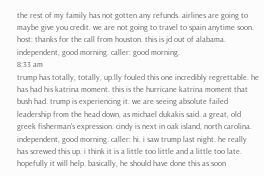the rest of my family has not gotten any refunds. airlines are going to maybe give you credit. we are not going to travel to spain anytime soon. host: thanks for the call from houston. this is jd out of alabama. independent, good morning. caller: good morning.
8:33 am
trump has totally, totally, up.lly fouled this one incredibly regrettable. he has had his katrina moment. this is the hurricane katrina moment that bush had. trump is experiencing it. we are seeing absolute failed leadership from the head down, as michael dukakis said. a great, old greek fisherman's expression. cindy is next in oak island, north carolina. independent, good morning. caller: hi. i saw trump last night. he really has screwed this up. i think it is a little too little and a little too late. hopefully it will help. basically, he should have done this as soon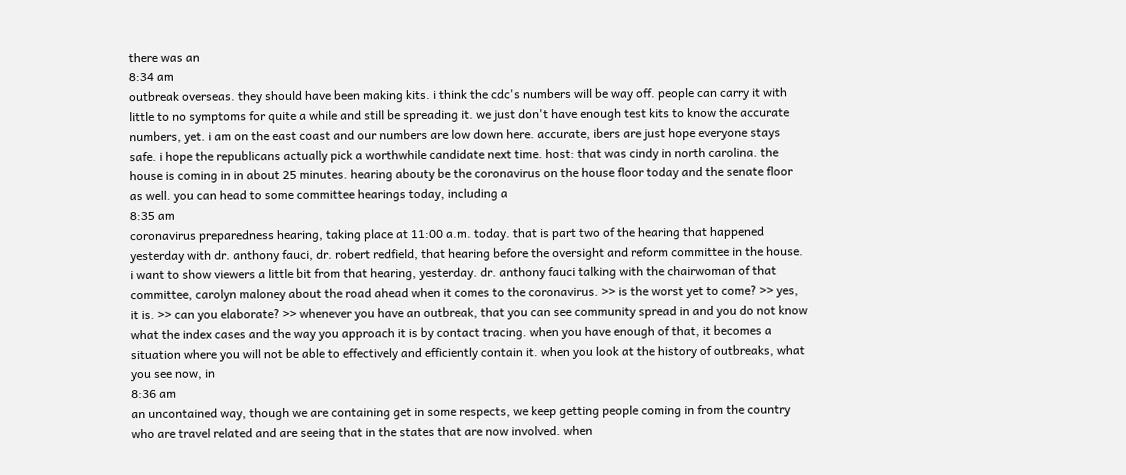there was an
8:34 am
outbreak overseas. they should have been making kits. i think the cdc's numbers will be way off. people can carry it with little to no symptoms for quite a while and still be spreading it. we just don't have enough test kits to know the accurate numbers, yet. i am on the east coast and our numbers are low down here. accurate, ibers are just hope everyone stays safe. i hope the republicans actually pick a worthwhile candidate next time. host: that was cindy in north carolina. the house is coming in in about 25 minutes. hearing abouty be the coronavirus on the house floor today and the senate floor as well. you can head to some committee hearings today, including a
8:35 am
coronavirus preparedness hearing, taking place at 11:00 a.m. today. that is part two of the hearing that happened yesterday with dr. anthony fauci, dr. robert redfield, that hearing before the oversight and reform committee in the house. i want to show viewers a little bit from that hearing, yesterday. dr. anthony fauci talking with the chairwoman of that committee, carolyn maloney about the road ahead when it comes to the coronavirus. >> is the worst yet to come? >> yes, it is. >> can you elaborate? >> whenever you have an outbreak, that you can see community spread in and you do not know what the index cases and the way you approach it is by contact tracing. when you have enough of that, it becomes a situation where you will not be able to effectively and efficiently contain it. when you look at the history of outbreaks, what you see now, in
8:36 am
an uncontained way, though we are containing get in some respects, we keep getting people coming in from the country who are travel related and are seeing that in the states that are now involved. when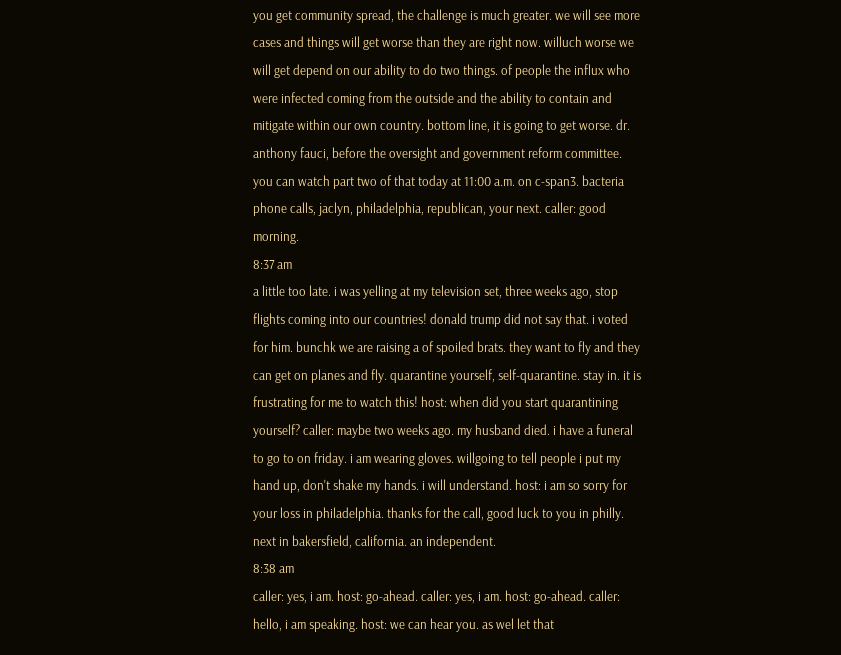you get community spread, the challenge is much greater. we will see more cases and things will get worse than they are right now. willuch worse we will get depend on our ability to do two things. of people the influx who were infected coming from the outside and the ability to contain and mitigate within our own country. bottom line, it is going to get worse. dr. anthony fauci, before the oversight and government reform committee. you can watch part two of that today at 11:00 a.m. on c-span3. bacteria phone calls, jaclyn, philadelphia, republican, your next. caller: good morning.
8:37 am
a little too late. i was yelling at my television set, three weeks ago, stop flights coming into our countries! donald trump did not say that. i voted for him. bunchk we are raising a of spoiled brats. they want to fly and they can get on planes and fly. quarantine yourself, self-quarantine. stay in. it is frustrating for me to watch this! host: when did you start quarantining yourself? caller: maybe two weeks ago. my husband died. i have a funeral to go to on friday. i am wearing gloves. willgoing to tell people i put my hand up, don't shake my hands. i will understand. host: i am so sorry for your loss in philadelphia. thanks for the call, good luck to you in philly. next in bakersfield, california. an independent.
8:38 am
caller: yes, i am. host: go-ahead. caller: yes, i am. host: go-ahead. caller: hello, i am speaking. host: we can hear you. as wel let that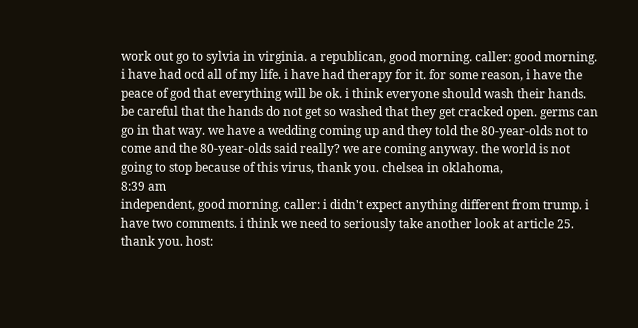work out go to sylvia in virginia. a republican, good morning. caller: good morning. i have had ocd all of my life. i have had therapy for it. for some reason, i have the peace of god that everything will be ok. i think everyone should wash their hands. be careful that the hands do not get so washed that they get cracked open. germs can go in that way. we have a wedding coming up and they told the 80-year-olds not to come and the 80-year-olds said really? we are coming anyway. the world is not going to stop because of this virus, thank you. chelsea in oklahoma,
8:39 am
independent, good morning. caller: i didn't expect anything different from trump. i have two comments. i think we need to seriously take another look at article 25. thank you. host: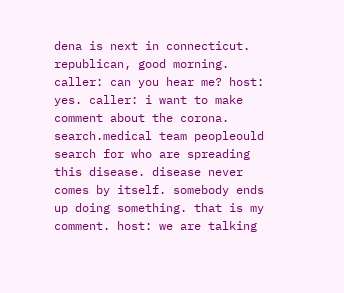dena is next in connecticut. republican, good morning. caller: can you hear me? host: yes. caller: i want to make comment about the corona. search.medical team peopleould search for who are spreading this disease. disease never comes by itself. somebody ends up doing something. that is my comment. host: we are talking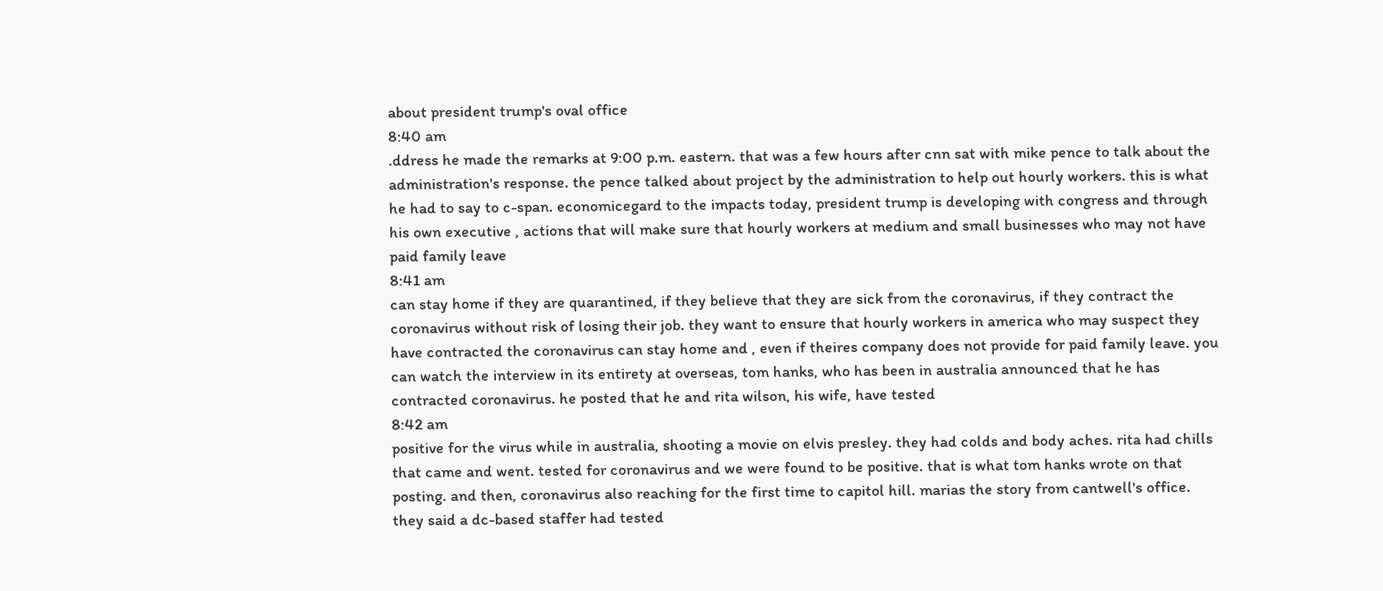about president trump's oval office
8:40 am
.ddress he made the remarks at 9:00 p.m. eastern. that was a few hours after cnn sat with mike pence to talk about the administration's response. the pence talked about project by the administration to help out hourly workers. this is what he had to say to c-span. economicegard to the impacts today, president trump is developing with congress and through his own executive , actions that will make sure that hourly workers at medium and small businesses who may not have paid family leave
8:41 am
can stay home if they are quarantined, if they believe that they are sick from the coronavirus, if they contract the coronavirus without risk of losing their job. they want to ensure that hourly workers in america who may suspect they have contracted the coronavirus can stay home and , even if theires company does not provide for paid family leave. you can watch the interview in its entirety at overseas, tom hanks, who has been in australia announced that he has contracted coronavirus. he posted that he and rita wilson, his wife, have tested
8:42 am
positive for the virus while in australia, shooting a movie on elvis presley. they had colds and body aches. rita had chills that came and went. tested for coronavirus and we were found to be positive. that is what tom hanks wrote on that posting. and then, coronavirus also reaching for the first time to capitol hill. marias the story from cantwell's office. they said a dc-based staffer had tested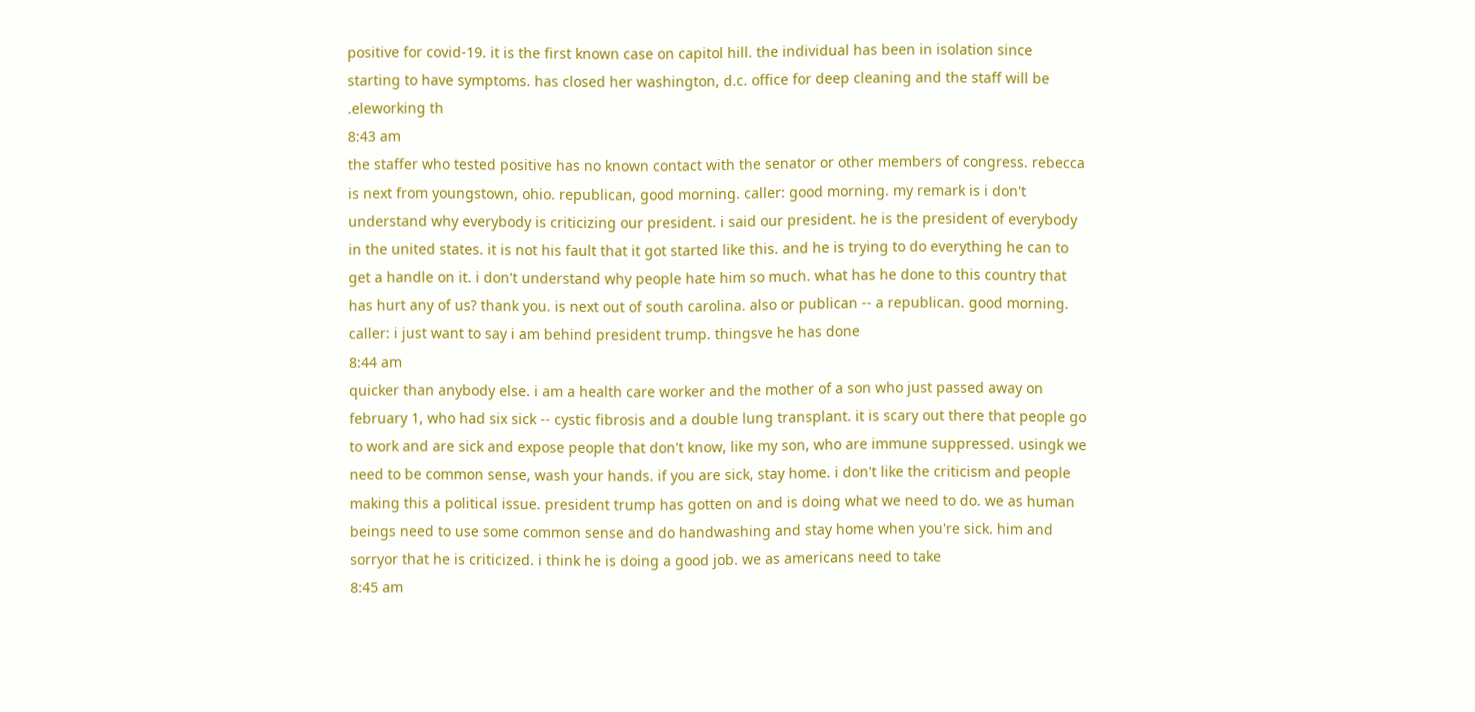positive for covid-19. it is the first known case on capitol hill. the individual has been in isolation since starting to have symptoms. has closed her washington, d.c. office for deep cleaning and the staff will be .eleworking th
8:43 am
the staffer who tested positive has no known contact with the senator or other members of congress. rebecca is next from youngstown, ohio. republican, good morning. caller: good morning. my remark is i don't understand why everybody is criticizing our president. i said our president. he is the president of everybody in the united states. it is not his fault that it got started like this. and he is trying to do everything he can to get a handle on it. i don't understand why people hate him so much. what has he done to this country that has hurt any of us? thank you. is next out of south carolina. also or publican -- a republican. good morning. caller: i just want to say i am behind president trump. thingsve he has done
8:44 am
quicker than anybody else. i am a health care worker and the mother of a son who just passed away on february 1, who had six sick -- cystic fibrosis and a double lung transplant. it is scary out there that people go to work and are sick and expose people that don't know, like my son, who are immune suppressed. usingk we need to be common sense, wash your hands. if you are sick, stay home. i don't like the criticism and people making this a political issue. president trump has gotten on and is doing what we need to do. we as human beings need to use some common sense and do handwashing and stay home when you're sick. him and sorryor that he is criticized. i think he is doing a good job. we as americans need to take
8:45 am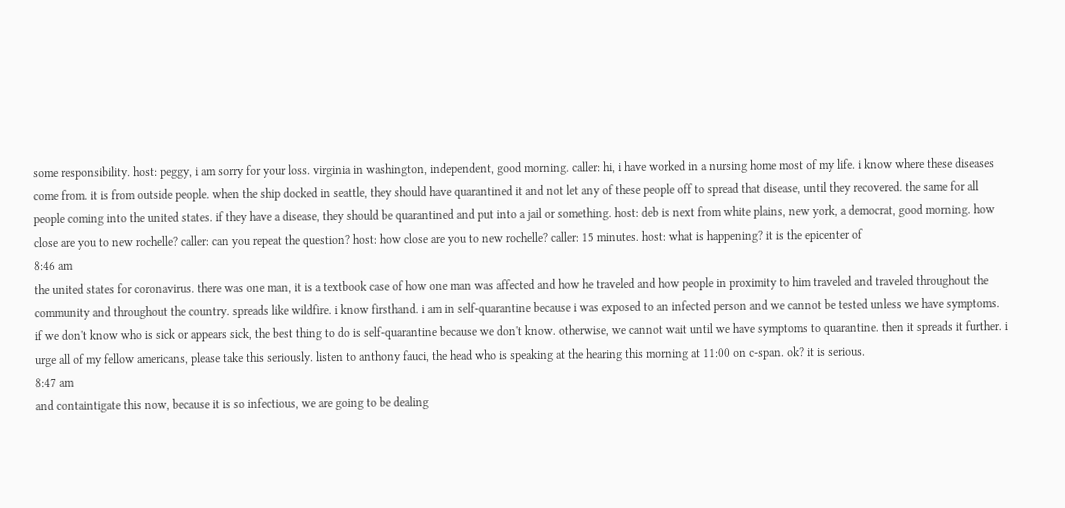some responsibility. host: peggy, i am sorry for your loss. virginia in washington, independent, good morning. caller: hi, i have worked in a nursing home most of my life. i know where these diseases come from. it is from outside people. when the ship docked in seattle, they should have quarantined it and not let any of these people off to spread that disease, until they recovered. the same for all people coming into the united states. if they have a disease, they should be quarantined and put into a jail or something. host: deb is next from white plains, new york, a democrat, good morning. how close are you to new rochelle? caller: can you repeat the question? host: how close are you to new rochelle? caller: 15 minutes. host: what is happening? it is the epicenter of
8:46 am
the united states for coronavirus. there was one man, it is a textbook case of how one man was affected and how he traveled and how people in proximity to him traveled and traveled throughout the community and throughout the country. spreads like wildfire. i know firsthand. i am in self-quarantine because i was exposed to an infected person and we cannot be tested unless we have symptoms. if we don't know who is sick or appears sick, the best thing to do is self-quarantine because we don't know. otherwise, we cannot wait until we have symptoms to quarantine. then it spreads it further. i urge all of my fellow americans, please take this seriously. listen to anthony fauci, the head who is speaking at the hearing this morning at 11:00 on c-span. ok? it is serious.
8:47 am
and containtigate this now, because it is so infectious, we are going to be dealing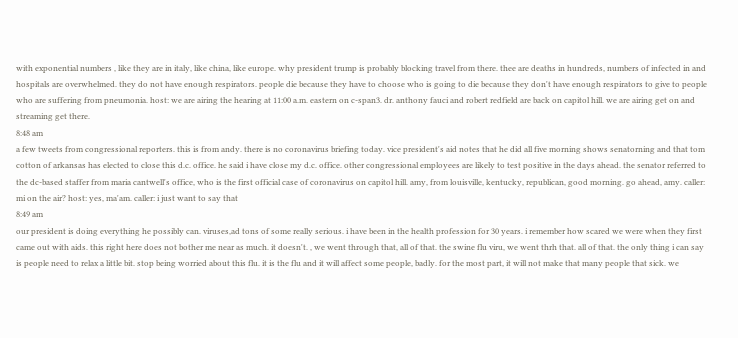with exponential numbers , like they are in italy, like china, like europe. why president trump is probably blocking travel from there. thee are deaths in hundreds, numbers of infected in and hospitals are overwhelmed. they do not have enough respirators. people die because they have to choose who is going to die because they don't have enough respirators to give to people who are suffering from pneumonia. host: we are airing the hearing at 11:00 a.m. eastern on c-span3. dr. anthony fauci and robert redfield are back on capitol hill. we are airing get on and streaming get there.
8:48 am
a few tweets from congressional reporters. this is from andy. there is no coronavirus briefing today. vice president's aid notes that he did all five morning shows senatorning and that tom cotton of arkansas has elected to close this d.c. office. he said i have close my d.c. office. other congressional employees are likely to test positive in the days ahead. the senator referred to the dc-based staffer from maria cantwell's office, who is the first official case of coronavirus on capitol hill. amy, from louisville, kentucky, republican, good morning. go ahead, amy. caller: mi on the air? host: yes, ma'am. caller: i just want to say that
8:49 am
our president is doing everything he possibly can. viruses,ad tons of some really serious. i have been in the health profession for 30 years. i remember how scared we were when they first came out with aids. this right here does not bother me near as much. it doesn't. , we went through that, all of that. the swine flu viru, we went thrh that. all of that. the only thing i can say is people need to relax a little bit. stop being worried about this flu. it is the flu and it will affect some people, badly. for the most part, it will not make that many people that sick. we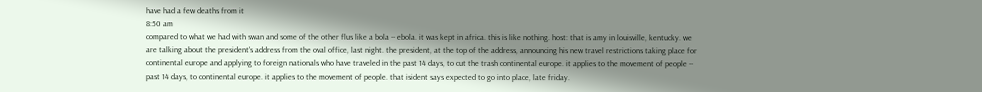have had a few deaths from it
8:50 am
compared to what we had with swan and some of the other flus like a bola -- ebola. it was kept in africa. this is like nothing. host: that is amy in louisville, kentucky. we are talking about the president's address from the oval office, last night. the president, at the top of the address, announcing his new travel restrictions taking place for continental europe and applying to foreign nationals who have traveled in the past 14 days, to cut the trash continental europe. it applies to the movement of people -- past 14 days, to continental europe. it applies to the movement of people. that isident says expected to go into place, late friday.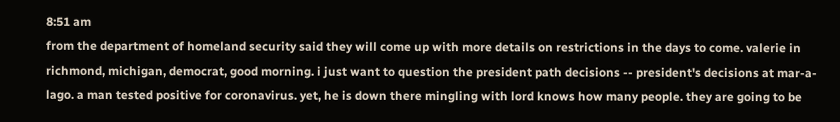8:51 am
from the department of homeland security said they will come up with more details on restrictions in the days to come. valerie in richmond, michigan, democrat, good morning. i just want to question the president path decisions -- president's decisions at mar-a-lago. a man tested positive for coronavirus. yet, he is down there mingling with lord knows how many people. they are going to be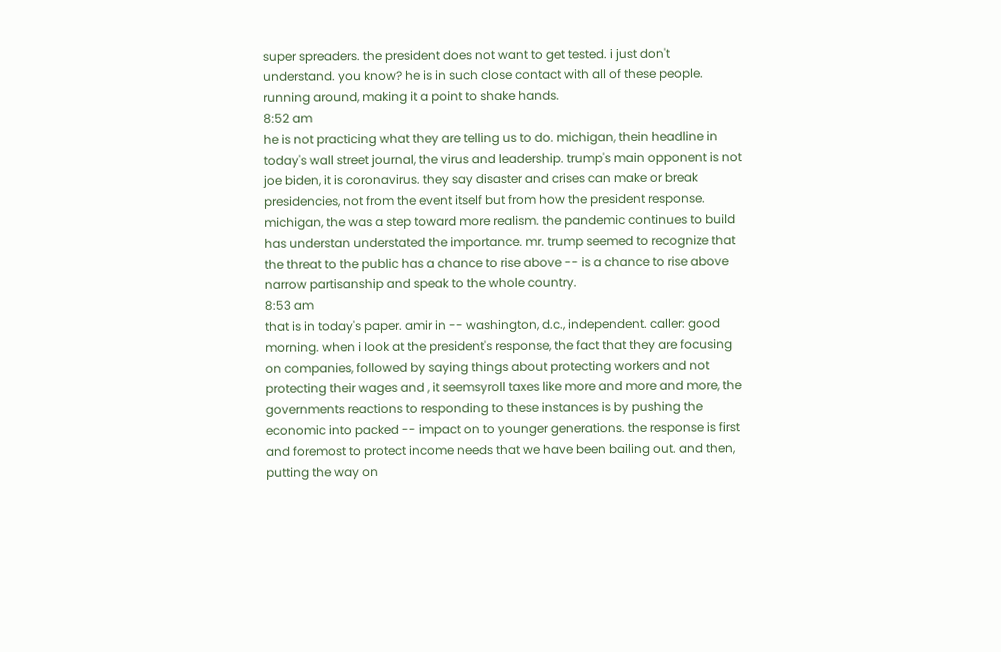super spreaders. the president does not want to get tested. i just don't understand. you know? he is in such close contact with all of these people. running around, making it a point to shake hands.
8:52 am
he is not practicing what they are telling us to do. michigan, thein headline in today's wall street journal, the virus and leadership. trump's main opponent is not joe biden, it is coronavirus. they say disaster and crises can make or break presidencies, not from the event itself but from how the president response. michigan, the was a step toward more realism. the pandemic continues to build has understan understated the importance. mr. trump seemed to recognize that the threat to the public has a chance to rise above -- is a chance to rise above narrow partisanship and speak to the whole country.
8:53 am
that is in today's paper. amir in -- washington, d.c., independent. caller: good morning. when i look at the president's response, the fact that they are focusing on companies, followed by saying things about protecting workers and not protecting their wages and , it seemsyroll taxes like more and more and more, the governments reactions to responding to these instances is by pushing the economic into packed -- impact on to younger generations. the response is first and foremost to protect income needs that we have been bailing out. and then, putting the way on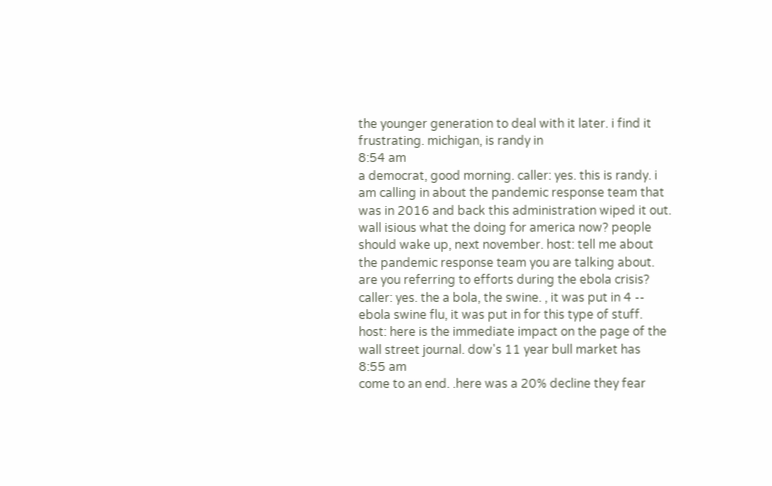the younger generation to deal with it later. i find it frustrating. michigan, is randy in
8:54 am
a democrat, good morning. caller: yes. this is randy. i am calling in about the pandemic response team that was in 2016 and back this administration wiped it out. wall isious what the doing for america now? people should wake up, next november. host: tell me about the pandemic response team you are talking about. are you referring to efforts during the ebola crisis? caller: yes. the a bola, the swine. , it was put in 4 -- ebola swine flu, it was put in for this type of stuff. host: here is the immediate impact on the page of the wall street journal. dow's 11 year bull market has
8:55 am
come to an end. .here was a 20% decline they fear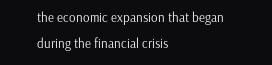the economic expansion that began during the financial crisis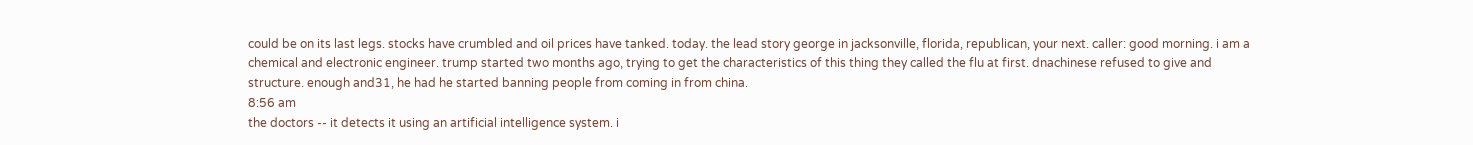could be on its last legs. stocks have crumbled and oil prices have tanked. today. the lead story george in jacksonville, florida, republican, your next. caller: good morning. i am a chemical and electronic engineer. trump started two months ago, trying to get the characteristics of this thing they called the flu at first. dnachinese refused to give and structure. enough and31, he had he started banning people from coming in from china.
8:56 am
the doctors -- it detects it using an artificial intelligence system. i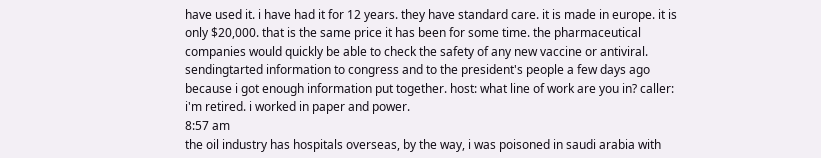have used it. i have had it for 12 years. they have standard care. it is made in europe. it is only $20,000. that is the same price it has been for some time. the pharmaceutical companies would quickly be able to check the safety of any new vaccine or antiviral. sendingtarted information to congress and to the president's people a few days ago because i got enough information put together. host: what line of work are you in? caller: i'm retired. i worked in paper and power.
8:57 am
the oil industry has hospitals overseas, by the way, i was poisoned in saudi arabia with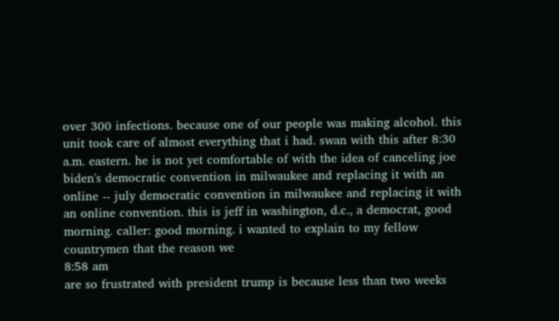over 300 infections. because one of our people was making alcohol. this unit took care of almost everything that i had. swan with this after 8:30 a.m. eastern. he is not yet comfortable of with the idea of canceling joe biden's democratic convention in milwaukee and replacing it with an online -- july democratic convention in milwaukee and replacing it with an online convention. this is jeff in washington, d.c., a democrat, good morning. caller: good morning. i wanted to explain to my fellow countrymen that the reason we
8:58 am
are so frustrated with president trump is because less than two weeks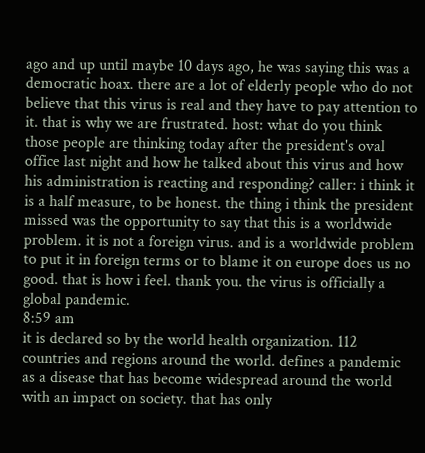ago and up until maybe 10 days ago, he was saying this was a democratic hoax. there are a lot of elderly people who do not believe that this virus is real and they have to pay attention to it. that is why we are frustrated. host: what do you think those people are thinking today after the president's oval office last night and how he talked about this virus and how his administration is reacting and responding? caller: i think it is a half measure, to be honest. the thing i think the president missed was the opportunity to say that this is a worldwide problem. it is not a foreign virus. and is a worldwide problem to put it in foreign terms or to blame it on europe does us no good. that is how i feel. thank you. the virus is officially a global pandemic.
8:59 am
it is declared so by the world health organization. 112 countries and regions around the world. defines a pandemic as a disease that has become widespread around the world with an impact on society. that has only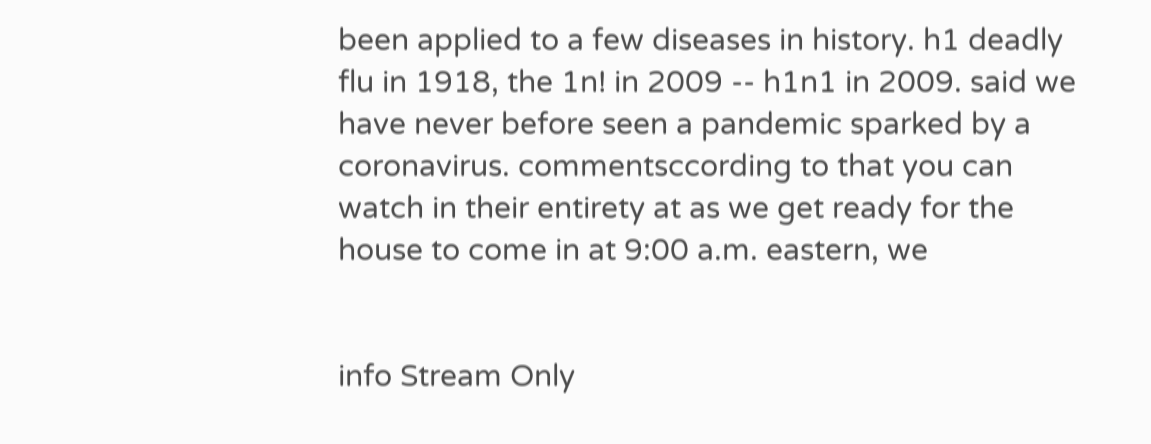been applied to a few diseases in history. h1 deadly flu in 1918, the 1n! in 2009 -- h1n1 in 2009. said we have never before seen a pandemic sparked by a coronavirus. commentsccording to that you can watch in their entirety at as we get ready for the house to come in at 9:00 a.m. eastern, we


info Stream Only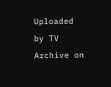Uploaded by TV Archive on